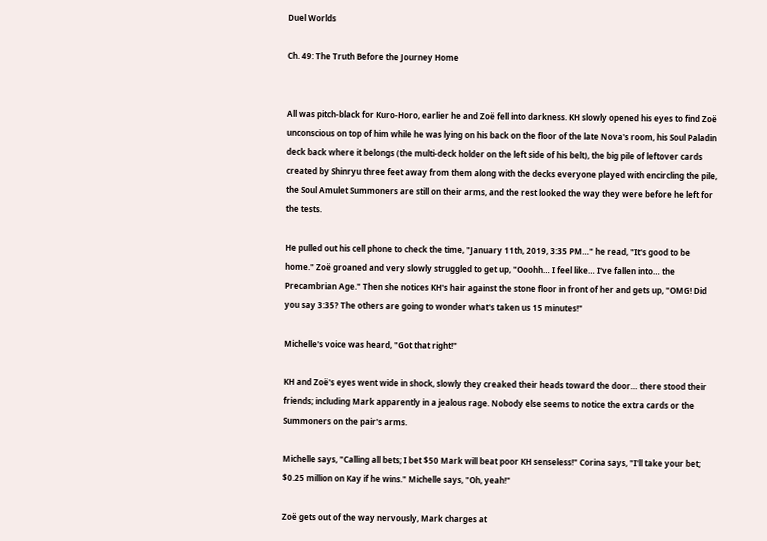Duel Worlds

Ch. 49: The Truth Before the Journey Home


All was pitch-black for Kuro-Horo, earlier he and Zoë fell into darkness. KH slowly opened his eyes to find Zoë unconscious on top of him while he was lying on his back on the floor of the late Nova's room, his Soul Paladin deck back where it belongs (the multi-deck holder on the left side of his belt), the big pile of leftover cards created by Shinryu three feet away from them along with the decks everyone played with encircling the pile, the Soul Amulet Summoners are still on their arms, and the rest looked the way they were before he left for the tests.

He pulled out his cell phone to check the time, "January 11th, 2019, 3:35 PM…" he read, "It's good to be home." Zoë groaned and very slowly struggled to get up, "Ooohh… I feel like… I've fallen into… the Precambrian Age." Then she notices KH's hair against the stone floor in front of her and gets up, "OMG! Did you say 3:35? The others are going to wonder what's taken us 15 minutes!"

Michelle's voice was heard, "Got that right!"

KH and Zoë's eyes went wide in shock, slowly they creaked their heads toward the door… there stood their friends; including Mark apparently in a jealous rage. Nobody else seems to notice the extra cards or the Summoners on the pair's arms.

Michelle says, "Calling all bets; I bet $50 Mark will beat poor KH senseless!" Corina says, "I'll take your bet; $0.25 million on Kay if he wins." Michelle says, "Oh, yeah!"

Zoë gets out of the way nervously, Mark charges at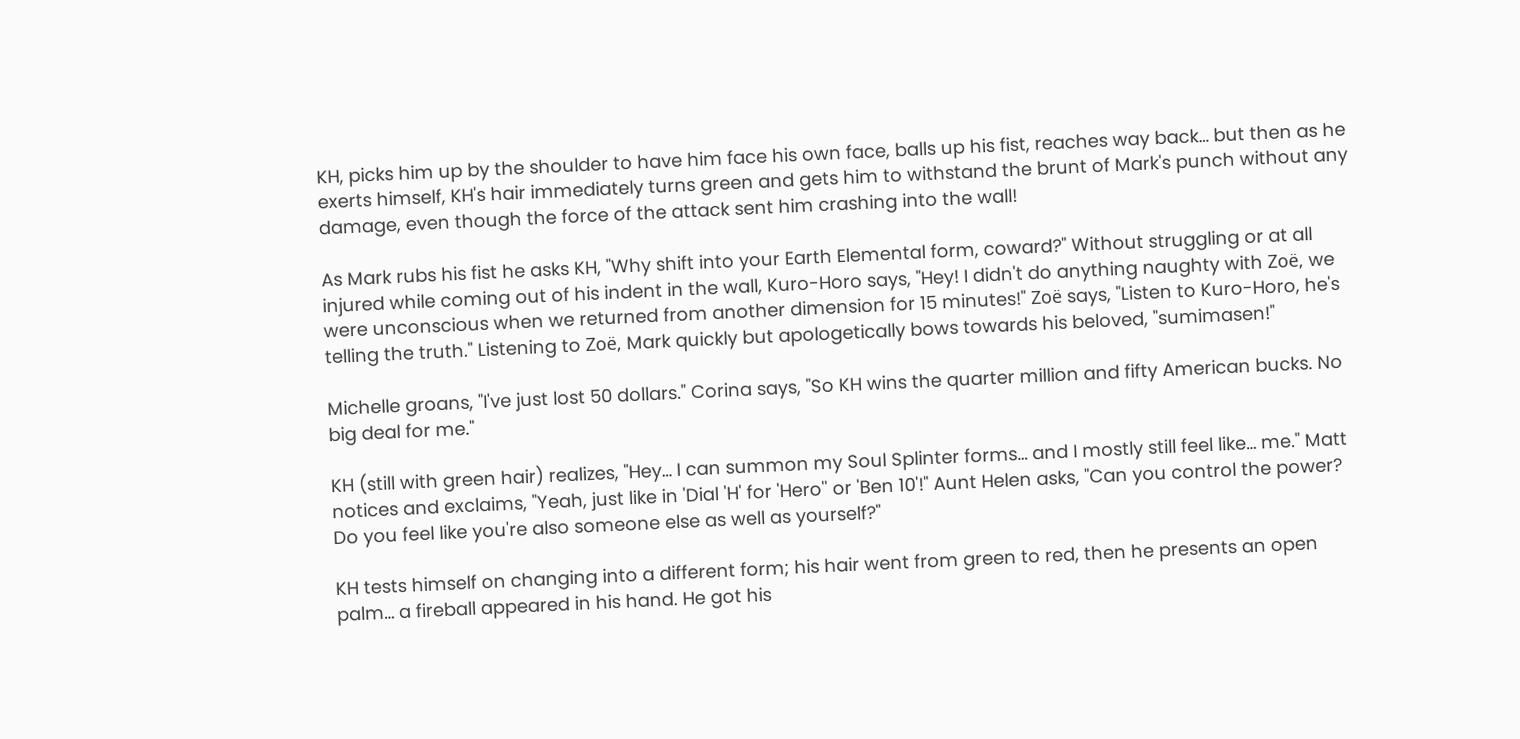KH, picks him up by the shoulder to have him face his own face, balls up his fist, reaches way back… but then as he exerts himself, KH's hair immediately turns green and gets him to withstand the brunt of Mark's punch without any damage, even though the force of the attack sent him crashing into the wall!

As Mark rubs his fist he asks KH, "Why shift into your Earth Elemental form, coward?" Without struggling or at all injured while coming out of his indent in the wall, Kuro-Horo says, "Hey! I didn't do anything naughty with Zoë, we were unconscious when we returned from another dimension for 15 minutes!" Zoë says, "Listen to Kuro-Horo, he's telling the truth." Listening to Zoë, Mark quickly but apologetically bows towards his beloved, "sumimasen!"

Michelle groans, "I've just lost 50 dollars." Corina says, "So KH wins the quarter million and fifty American bucks. No big deal for me."

KH (still with green hair) realizes, "Hey… I can summon my Soul Splinter forms… and I mostly still feel like… me." Matt notices and exclaims, "Yeah, just like in 'Dial 'H' for 'Hero'' or 'Ben 10'!" Aunt Helen asks, "Can you control the power? Do you feel like you're also someone else as well as yourself?"

KH tests himself on changing into a different form; his hair went from green to red, then he presents an open palm… a fireball appeared in his hand. He got his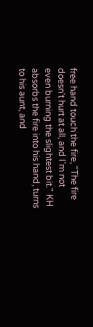free hand touch the fire, "The fire doesn't hurt at all, and I'm not even burning the slightest bit." KH absorbs the fire into his hand, turns to his aunt, and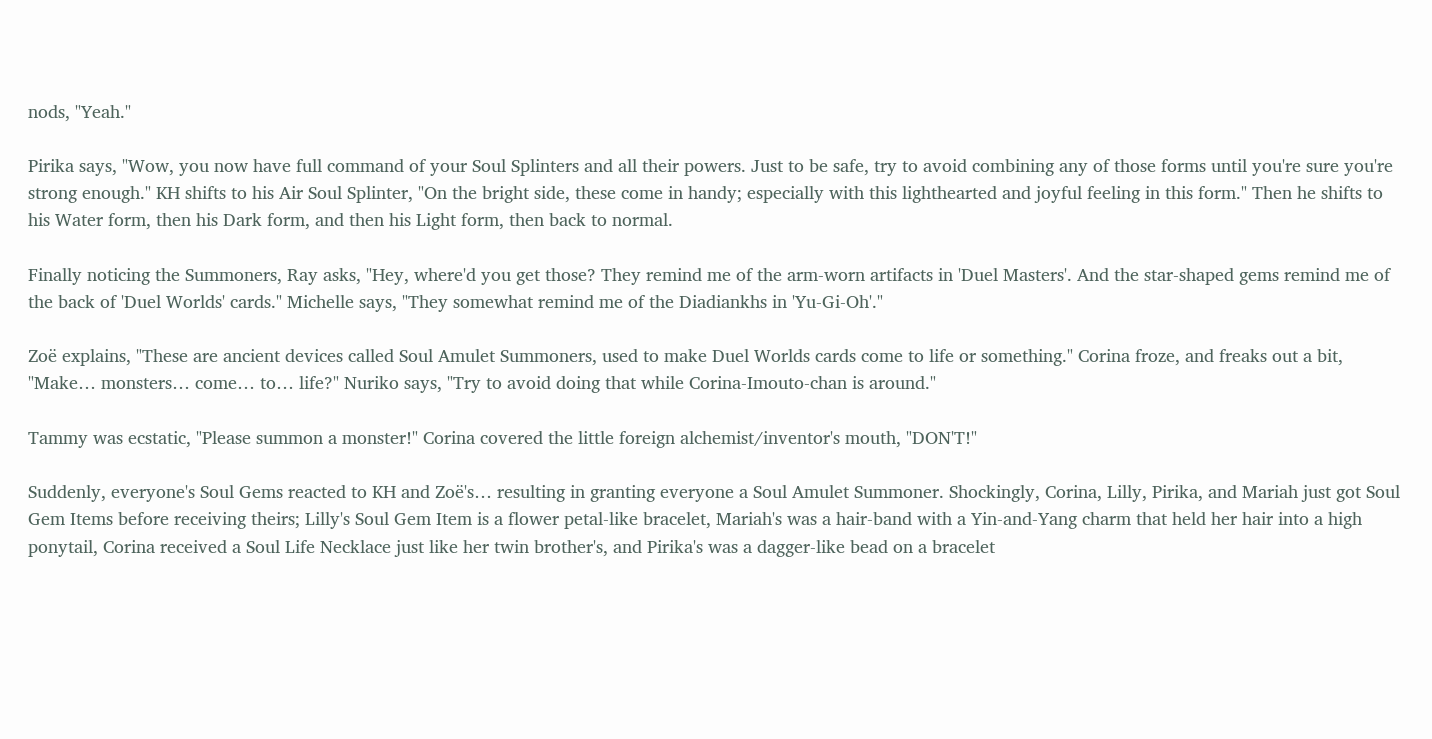nods, "Yeah."

Pirika says, "Wow, you now have full command of your Soul Splinters and all their powers. Just to be safe, try to avoid combining any of those forms until you're sure you're strong enough." KH shifts to his Air Soul Splinter, "On the bright side, these come in handy; especially with this lighthearted and joyful feeling in this form." Then he shifts to his Water form, then his Dark form, and then his Light form, then back to normal.

Finally noticing the Summoners, Ray asks, "Hey, where'd you get those? They remind me of the arm-worn artifacts in 'Duel Masters'. And the star-shaped gems remind me of the back of 'Duel Worlds' cards." Michelle says, "They somewhat remind me of the Diadiankhs in 'Yu-Gi-Oh'."

Zoë explains, "These are ancient devices called Soul Amulet Summoners, used to make Duel Worlds cards come to life or something." Corina froze, and freaks out a bit, "Make… monsters… come… to… life?" Nuriko says, "Try to avoid doing that while Corina-Imouto-chan is around."

Tammy was ecstatic, "Please summon a monster!" Corina covered the little foreign alchemist/inventor's mouth, "DON'T!"

Suddenly, everyone's Soul Gems reacted to KH and Zoë's… resulting in granting everyone a Soul Amulet Summoner. Shockingly, Corina, Lilly, Pirika, and Mariah just got Soul Gem Items before receiving theirs; Lilly's Soul Gem Item is a flower petal-like bracelet, Mariah's was a hair-band with a Yin-and-Yang charm that held her hair into a high ponytail, Corina received a Soul Life Necklace just like her twin brother's, and Pirika's was a dagger-like bead on a bracelet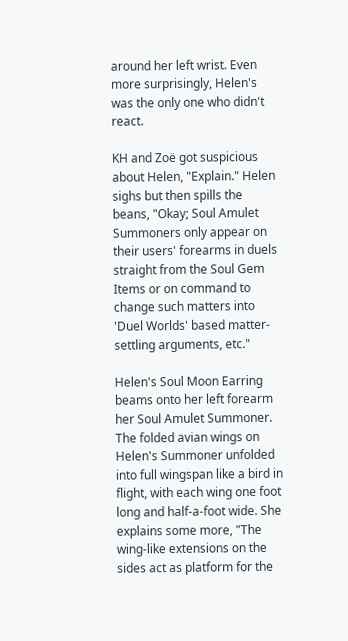around her left wrist. Even more surprisingly, Helen's was the only one who didn't react.

KH and Zoë got suspicious about Helen, "Explain." Helen sighs but then spills the beans, "Okay; Soul Amulet Summoners only appear on their users' forearms in duels straight from the Soul Gem Items or on command to change such matters into 'Duel Worlds' based matter-settling arguments, etc."

Helen's Soul Moon Earring beams onto her left forearm her Soul Amulet Summoner. The folded avian wings on Helen's Summoner unfolded into full wingspan like a bird in flight, with each wing one foot long and half-a-foot wide. She explains some more, "The wing-like extensions on the sides act as platform for the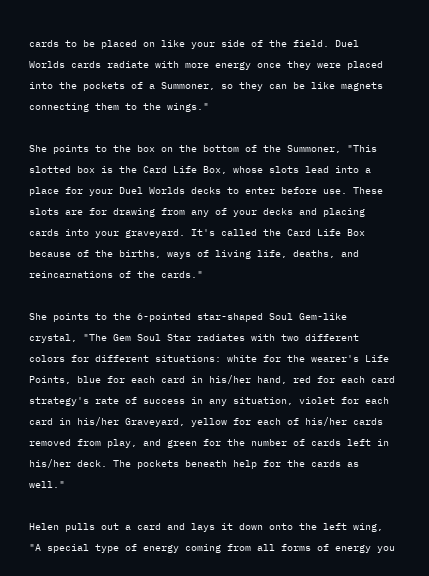cards to be placed on like your side of the field. Duel Worlds cards radiate with more energy once they were placed into the pockets of a Summoner, so they can be like magnets connecting them to the wings."

She points to the box on the bottom of the Summoner, "This slotted box is the Card Life Box, whose slots lead into a place for your Duel Worlds decks to enter before use. These slots are for drawing from any of your decks and placing cards into your graveyard. It's called the Card Life Box because of the births, ways of living life, deaths, and reincarnations of the cards."

She points to the 6-pointed star-shaped Soul Gem-like crystal, "The Gem Soul Star radiates with two different colors for different situations: white for the wearer's Life Points, blue for each card in his/her hand, red for each card strategy's rate of success in any situation, violet for each card in his/her Graveyard, yellow for each of his/her cards removed from play, and green for the number of cards left in his/her deck. The pockets beneath help for the cards as well."

Helen pulls out a card and lays it down onto the left wing, "A special type of energy coming from all forms of energy you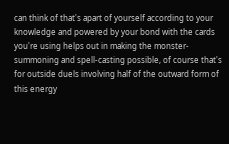can think of that's apart of yourself according to your knowledge and powered by your bond with the cards you're using helps out in making the monster-summoning and spell-casting possible, of course that's for outside duels involving half of the outward form of this energy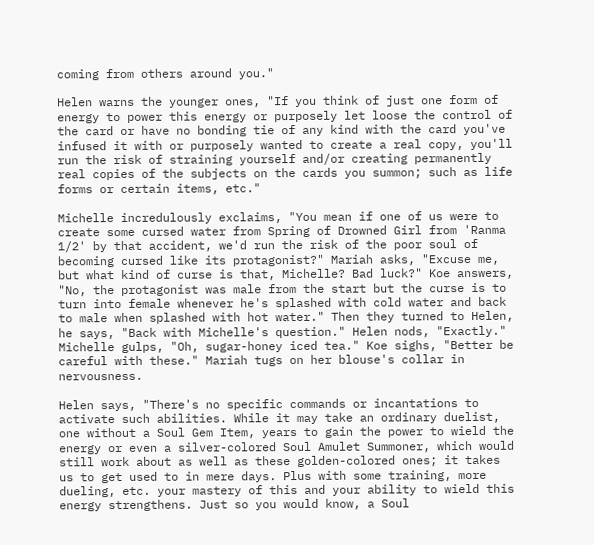coming from others around you."

Helen warns the younger ones, "If you think of just one form of energy to power this energy or purposely let loose the control of the card or have no bonding tie of any kind with the card you've infused it with or purposely wanted to create a real copy, you'll run the risk of straining yourself and/or creating permanently real copies of the subjects on the cards you summon; such as life forms or certain items, etc."

Michelle incredulously exclaims, "You mean if one of us were to create some cursed water from Spring of Drowned Girl from 'Ranma 1/2' by that accident, we'd run the risk of the poor soul of becoming cursed like its protagonist?" Mariah asks, "Excuse me, but what kind of curse is that, Michelle? Bad luck?" Koe answers, "No, the protagonist was male from the start but the curse is to turn into female whenever he's splashed with cold water and back to male when splashed with hot water." Then they turned to Helen, he says, "Back with Michelle's question." Helen nods, "Exactly." Michelle gulps, "Oh, sugar-honey iced tea." Koe sighs, "Better be careful with these." Mariah tugs on her blouse's collar in nervousness.

Helen says, "There's no specific commands or incantations to activate such abilities. While it may take an ordinary duelist, one without a Soul Gem Item, years to gain the power to wield the energy or even a silver-colored Soul Amulet Summoner, which would still work about as well as these golden-colored ones; it takes us to get used to in mere days. Plus with some training, more dueling, etc. your mastery of this and your ability to wield this energy strengthens. Just so you would know, a Soul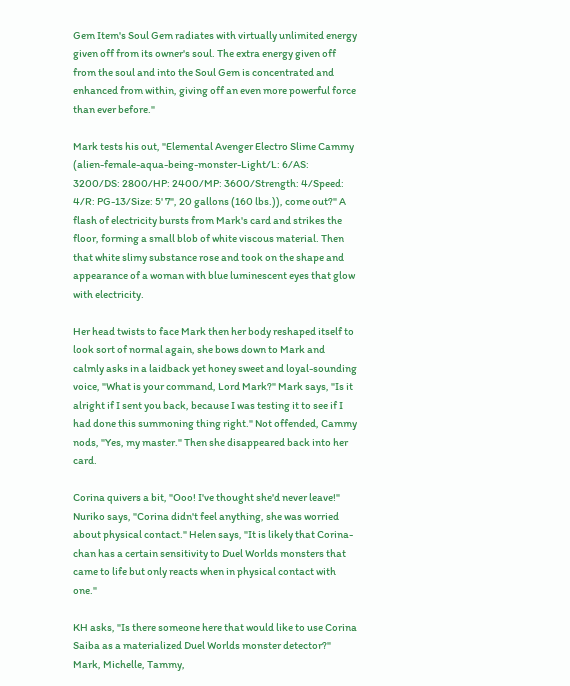Gem Item's Soul Gem radiates with virtually unlimited energy given off from its owner's soul. The extra energy given off from the soul and into the Soul Gem is concentrated and enhanced from within, giving off an even more powerful force than ever before."

Mark tests his out, "Elemental Avenger Electro Slime Cammy (alien-female-aqua-being-monster-Light/L: 6/AS: 3200/DS: 2800/HP: 2400/MP: 3600/Strength: 4/Speed: 4/R: PG-13/Size: 5' 7", 20 gallons (160 lbs.)), come out?" A flash of electricity bursts from Mark's card and strikes the floor, forming a small blob of white viscous material. Then that white slimy substance rose and took on the shape and appearance of a woman with blue luminescent eyes that glow with electricity.

Her head twists to face Mark then her body reshaped itself to look sort of normal again, she bows down to Mark and calmly asks in a laidback yet honey sweet and loyal-sounding voice, "What is your command, Lord Mark?" Mark says, "Is it alright if I sent you back, because I was testing it to see if I had done this summoning thing right." Not offended, Cammy nods, "Yes, my master." Then she disappeared back into her card.

Corina quivers a bit, "Ooo! I've thought she'd never leave!" Nuriko says, "Corina didn't feel anything, she was worried about physical contact." Helen says, "It is likely that Corina-chan has a certain sensitivity to Duel Worlds monsters that came to life but only reacts when in physical contact with one."

KH asks, "Is there someone here that would like to use Corina Saiba as a materialized Duel Worlds monster detector?" Mark, Michelle, Tammy,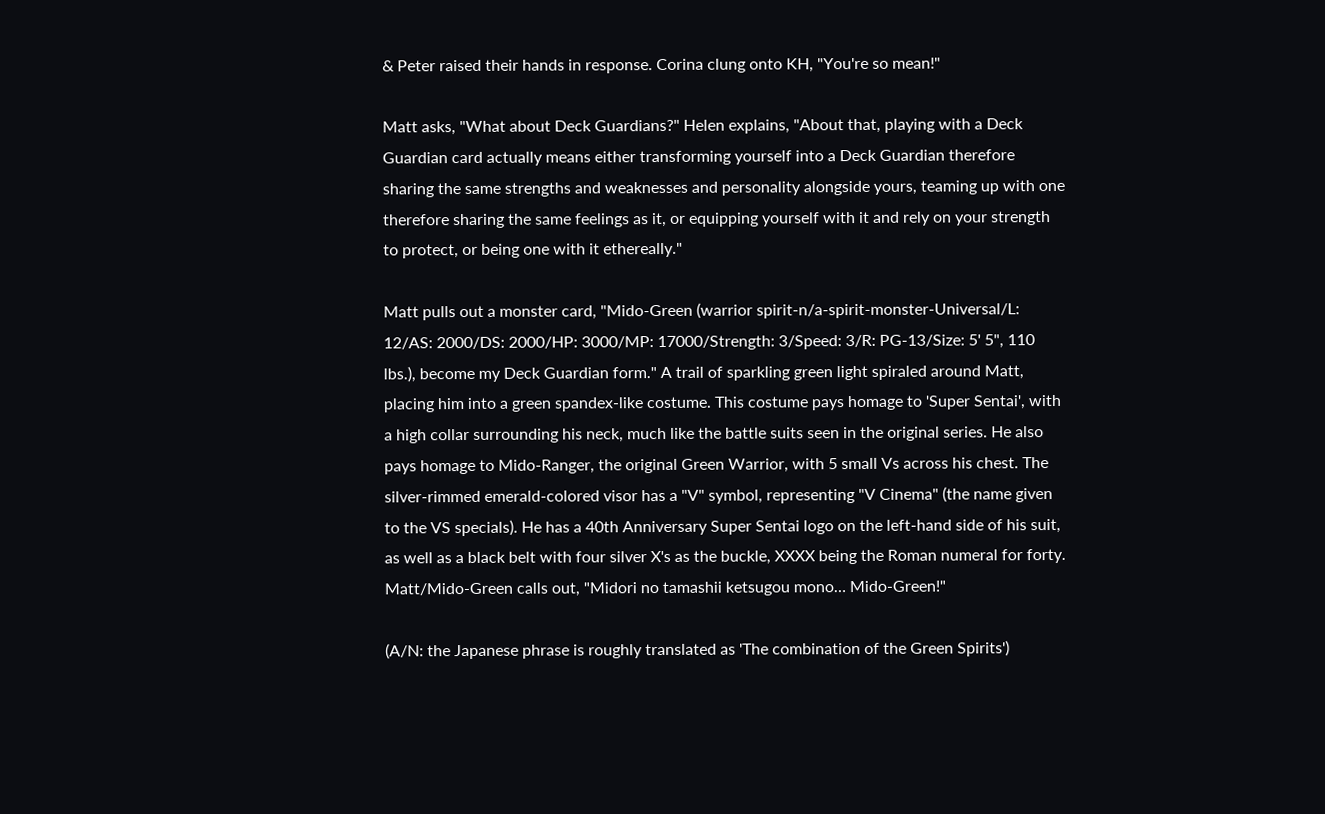& Peter raised their hands in response. Corina clung onto KH, "You're so mean!"

Matt asks, "What about Deck Guardians?" Helen explains, "About that, playing with a Deck Guardian card actually means either transforming yourself into a Deck Guardian therefore sharing the same strengths and weaknesses and personality alongside yours, teaming up with one therefore sharing the same feelings as it, or equipping yourself with it and rely on your strength to protect, or being one with it ethereally."

Matt pulls out a monster card, "Mido-Green (warrior spirit-n/a-spirit-monster-Universal/L: 12/AS: 2000/DS: 2000/HP: 3000/MP: 17000/Strength: 3/Speed: 3/R: PG-13/Size: 5' 5", 110 lbs.), become my Deck Guardian form." A trail of sparkling green light spiraled around Matt, placing him into a green spandex-like costume. This costume pays homage to 'Super Sentai', with a high collar surrounding his neck, much like the battle suits seen in the original series. He also pays homage to Mido-Ranger, the original Green Warrior, with 5 small Vs across his chest. The silver-rimmed emerald-colored visor has a "V" symbol, representing "V Cinema" (the name given to the VS specials). He has a 40th Anniversary Super Sentai logo on the left-hand side of his suit, as well as a black belt with four silver X's as the buckle, XXXX being the Roman numeral for forty. Matt/Mido-Green calls out, "Midori no tamashii ketsugou mono… Mido-Green!"

(A/N: the Japanese phrase is roughly translated as 'The combination of the Green Spirits')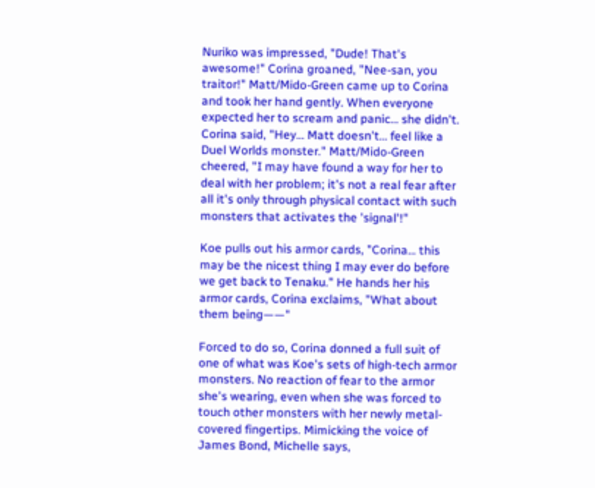Nuriko was impressed, "Dude! That's awesome!" Corina groaned, "Nee-san, you traitor!" Matt/Mido-Green came up to Corina and took her hand gently. When everyone expected her to scream and panic… she didn't. Corina said, "Hey… Matt doesn't… feel like a Duel Worlds monster." Matt/Mido-Green cheered, "I may have found a way for her to deal with her problem; it's not a real fear after all it's only through physical contact with such monsters that activates the 'signal'!"

Koe pulls out his armor cards, "Corina… this may be the nicest thing I may ever do before we get back to Tenaku." He hands her his armor cards, Corina exclaims, "What about them being——"

Forced to do so, Corina donned a full suit of one of what was Koe's sets of high-tech armor monsters. No reaction of fear to the armor she's wearing, even when she was forced to touch other monsters with her newly metal-covered fingertips. Mimicking the voice of James Bond, Michelle says,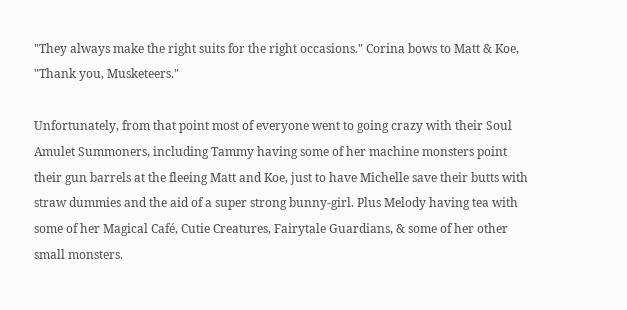"They always make the right suits for the right occasions." Corina bows to Matt & Koe, "Thank you, Musketeers."

Unfortunately, from that point most of everyone went to going crazy with their Soul Amulet Summoners, including Tammy having some of her machine monsters point their gun barrels at the fleeing Matt and Koe, just to have Michelle save their butts with straw dummies and the aid of a super strong bunny-girl. Plus Melody having tea with some of her Magical Café, Cutie Creatures, Fairytale Guardians, & some of her other small monsters.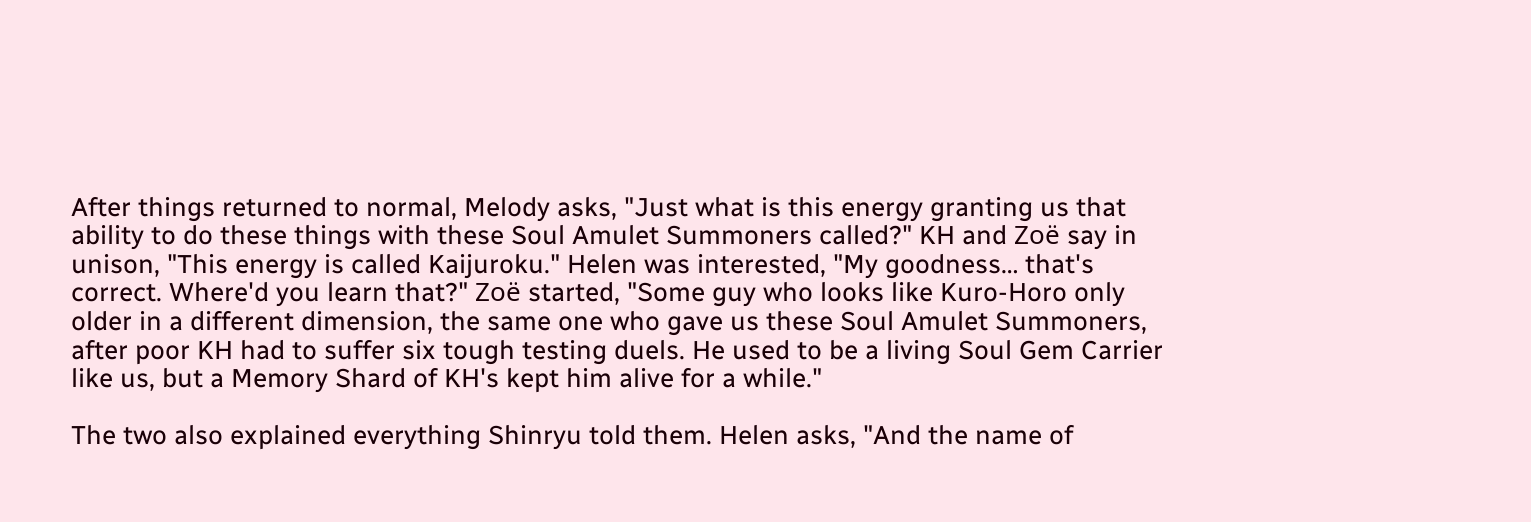After things returned to normal, Melody asks, "Just what is this energy granting us that ability to do these things with these Soul Amulet Summoners called?" KH and Zoë say in unison, "This energy is called Kaijuroku." Helen was interested, "My goodness… that's correct. Where'd you learn that?" Zoë started, "Some guy who looks like Kuro-Horo only older in a different dimension, the same one who gave us these Soul Amulet Summoners, after poor KH had to suffer six tough testing duels. He used to be a living Soul Gem Carrier like us, but a Memory Shard of KH's kept him alive for a while."

The two also explained everything Shinryu told them. Helen asks, "And the name of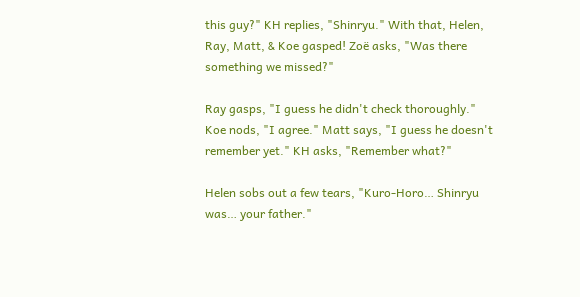this guy?" KH replies, "Shinryu." With that, Helen, Ray, Matt, & Koe gasped! Zoë asks, "Was there something we missed?"

Ray gasps, "I guess he didn't check thoroughly." Koe nods, "I agree." Matt says, "I guess he doesn't remember yet." KH asks, "Remember what?"

Helen sobs out a few tears, "Kuro-Horo… Shinryu was… your father."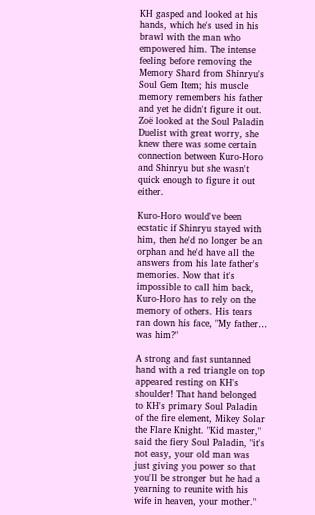KH gasped and looked at his hands, which he's used in his brawl with the man who empowered him. The intense feeling before removing the Memory Shard from Shinryu's Soul Gem Item; his muscle memory remembers his father and yet he didn't figure it out. Zoë looked at the Soul Paladin Duelist with great worry, she knew there was some certain connection between Kuro-Horo and Shinryu but she wasn't quick enough to figure it out either.

Kuro-Horo would've been ecstatic if Shinryu stayed with him, then he'd no longer be an orphan and he'd have all the answers from his late father's memories. Now that it's impossible to call him back, Kuro-Horo has to rely on the memory of others. His tears ran down his face, "My father… was him?"

A strong and fast suntanned hand with a red triangle on top appeared resting on KH's shoulder! That hand belonged to KH's primary Soul Paladin of the fire element, Mikey Solar the Flare Knight. "Kid master," said the fiery Soul Paladin, "it's not easy, your old man was just giving you power so that you'll be stronger but he had a yearning to reunite with his wife in heaven, your mother."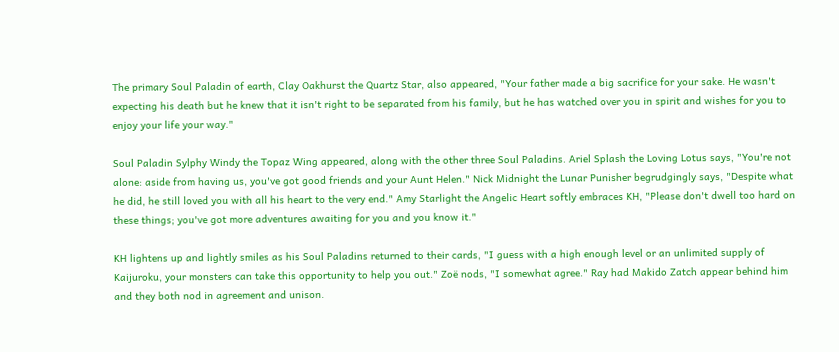The primary Soul Paladin of earth, Clay Oakhurst the Quartz Star, also appeared, "Your father made a big sacrifice for your sake. He wasn't expecting his death but he knew that it isn't right to be separated from his family, but he has watched over you in spirit and wishes for you to enjoy your life your way."

Soul Paladin Sylphy Windy the Topaz Wing appeared, along with the other three Soul Paladins. Ariel Splash the Loving Lotus says, "You're not alone: aside from having us, you've got good friends and your Aunt Helen." Nick Midnight the Lunar Punisher begrudgingly says, "Despite what he did, he still loved you with all his heart to the very end." Amy Starlight the Angelic Heart softly embraces KH, "Please don't dwell too hard on these things; you've got more adventures awaiting for you and you know it."

KH lightens up and lightly smiles as his Soul Paladins returned to their cards, "I guess with a high enough level or an unlimited supply of Kaijuroku, your monsters can take this opportunity to help you out." Zoë nods, "I somewhat agree." Ray had Makido Zatch appear behind him and they both nod in agreement and unison.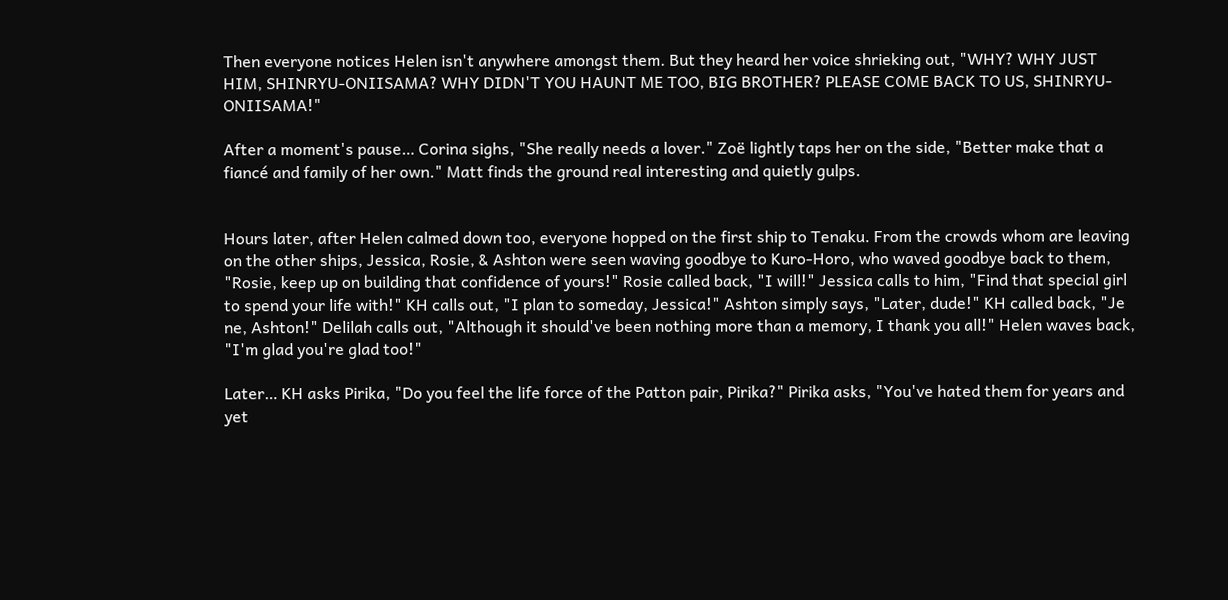Then everyone notices Helen isn't anywhere amongst them. But they heard her voice shrieking out, "WHY? WHY JUST HIM, SHINRYU-ONIISAMA? WHY DIDN'T YOU HAUNT ME TOO, BIG BROTHER? PLEASE COME BACK TO US, SHINRYU-ONIISAMA!"

After a moment's pause… Corina sighs, "She really needs a lover." Zoë lightly taps her on the side, "Better make that a fiancé and family of her own." Matt finds the ground real interesting and quietly gulps.


Hours later, after Helen calmed down too, everyone hopped on the first ship to Tenaku. From the crowds whom are leaving on the other ships, Jessica, Rosie, & Ashton were seen waving goodbye to Kuro-Horo, who waved goodbye back to them, "Rosie, keep up on building that confidence of yours!" Rosie called back, "I will!" Jessica calls to him, "Find that special girl to spend your life with!" KH calls out, "I plan to someday, Jessica!" Ashton simply says, "Later, dude!" KH called back, "Je ne, Ashton!" Delilah calls out, "Although it should've been nothing more than a memory, I thank you all!" Helen waves back, "I'm glad you're glad too!"

Later… KH asks Pirika, "Do you feel the life force of the Patton pair, Pirika?" Pirika asks, "You've hated them for years and yet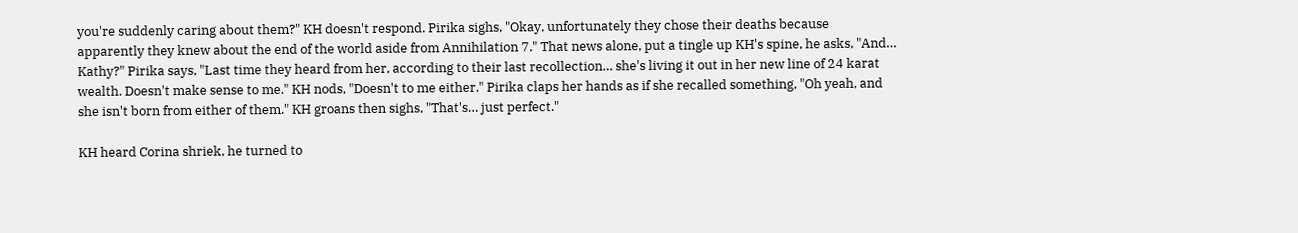you're suddenly caring about them?" KH doesn't respond. Pirika sighs, "Okay, unfortunately they chose their deaths because apparently they knew about the end of the world aside from Annihilation 7." That news alone, put a tingle up KH's spine, he asks, "And… Kathy?" Pirika says, "Last time they heard from her, according to their last recollection… she's living it out in her new line of 24 karat wealth. Doesn't make sense to me." KH nods, "Doesn't to me either." Pirika claps her hands as if she recalled something, "Oh yeah, and she isn't born from either of them." KH groans then sighs, "That's… just perfect."

KH heard Corina shriek, he turned to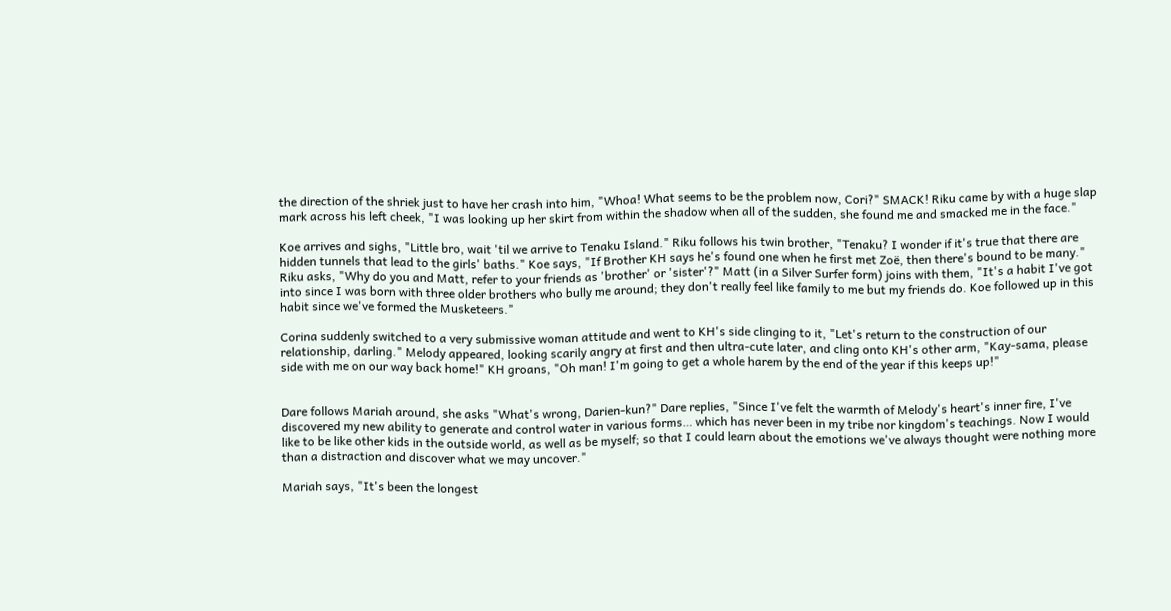the direction of the shriek just to have her crash into him, "Whoa! What seems to be the problem now, Cori?" SMACK! Riku came by with a huge slap mark across his left cheek, "I was looking up her skirt from within the shadow when all of the sudden, she found me and smacked me in the face."

Koe arrives and sighs, "Little bro, wait 'til we arrive to Tenaku Island." Riku follows his twin brother, "Tenaku? I wonder if it's true that there are hidden tunnels that lead to the girls' baths." Koe says, "If Brother KH says he's found one when he first met Zoë, then there's bound to be many." Riku asks, "Why do you and Matt, refer to your friends as 'brother' or 'sister'?" Matt (in a Silver Surfer form) joins with them, "It's a habit I've got into since I was born with three older brothers who bully me around; they don't really feel like family to me but my friends do. Koe followed up in this habit since we've formed the Musketeers."

Corina suddenly switched to a very submissive woman attitude and went to KH's side clinging to it, "Let's return to the construction of our relationship, darling." Melody appeared, looking scarily angry at first and then ultra-cute later, and cling onto KH's other arm, "Kay-sama, please side with me on our way back home!" KH groans, "Oh man! I'm going to get a whole harem by the end of the year if this keeps up!"


Dare follows Mariah around, she asks "What's wrong, Darien-kun?" Dare replies, "Since I've felt the warmth of Melody's heart's inner fire, I've discovered my new ability to generate and control water in various forms… which has never been in my tribe nor kingdom's teachings. Now I would like to be like other kids in the outside world, as well as be myself; so that I could learn about the emotions we've always thought were nothing more than a distraction and discover what we may uncover."

Mariah says, "It's been the longest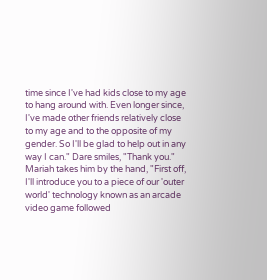time since I've had kids close to my age to hang around with. Even longer since, I've made other friends relatively close to my age and to the opposite of my gender. So I'll be glad to help out in any way I can." Dare smiles, "Thank you." Mariah takes him by the hand, "First off, I'll introduce you to a piece of our 'outer world' technology known as an arcade video game followed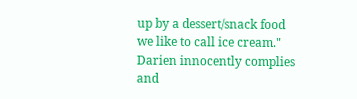up by a dessert/snack food we like to call ice cream." Darien innocently complies and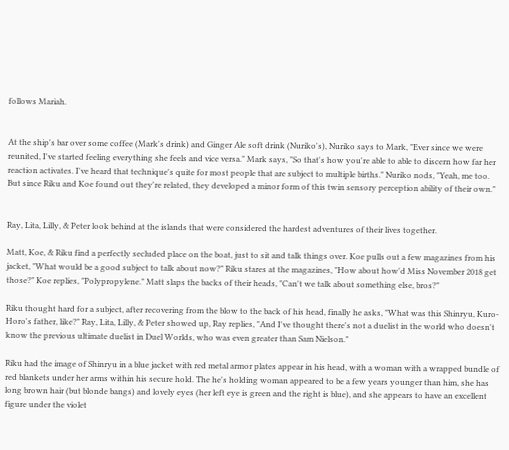follows Mariah.


At the ship's bar over some coffee (Mark's drink) and Ginger Ale soft drink (Nuriko's), Nuriko says to Mark, "Ever since we were reunited, I've started feeling everything she feels and vice versa." Mark says, "So that's how you're able to able to discern how far her reaction activates. I've heard that technique's quite for most people that are subject to multiple births." Nuriko nods, "Yeah, me too. But since Riku and Koe found out they're related, they developed a minor form of this twin sensory perception ability of their own."


Ray, Lita, Lilly, & Peter look behind at the islands that were considered the hardest adventures of their lives together.

Matt, Koe, & Riku find a perfectly secluded place on the boat, just to sit and talk things over. Koe pulls out a few magazines from his jacket, "What would be a good subject to talk about now?" Riku stares at the magazines, "How about how'd Miss November 2018 get those?" Koe replies, "Polypropylene." Matt slaps the backs of their heads, "Can't we talk about something else, bros?"

Riku thought hard for a subject, after recovering from the blow to the back of his head, finally he asks, "What was this Shinryu, Kuro-Horo's father, like?" Ray, Lita, Lilly, & Peter showed up, Ray replies, "And I've thought there's not a duelist in the world who doesn't know the previous ultimate duelist in Duel Worlds, who was even greater than Sam Nielson."

Riku had the image of Shinryu in a blue jacket with red metal armor plates appear in his head, with a woman with a wrapped bundle of red blankets under her arms within his secure hold. The he's holding woman appeared to be a few years younger than him, she has long brown hair (but blonde bangs) and lovely eyes (her left eye is green and the right is blue), and she appears to have an excellent figure under the violet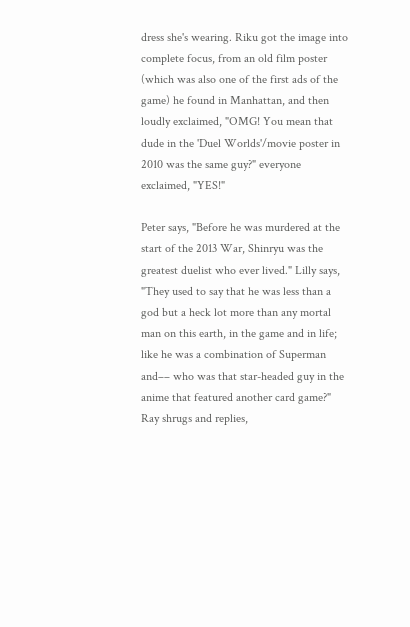dress she's wearing. Riku got the image into complete focus, from an old film poster (which was also one of the first ads of the game) he found in Manhattan, and then loudly exclaimed, "OMG! You mean that dude in the 'Duel Worlds'/movie poster in 2010 was the same guy?" everyone exclaimed, "YES!"

Peter says, "Before he was murdered at the start of the 2013 War, Shinryu was the greatest duelist who ever lived." Lilly says, "They used to say that he was less than a god but a heck lot more than any mortal man on this earth, in the game and in life; like he was a combination of Superman and–– who was that star-headed guy in the anime that featured another card game?" Ray shrugs and replies,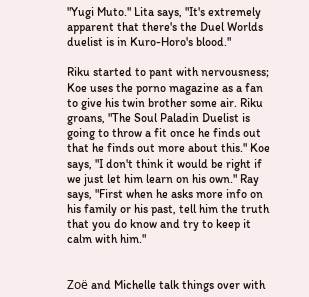"Yugi Muto." Lita says, "It's extremely apparent that there's the Duel Worlds duelist is in Kuro-Horo's blood."

Riku started to pant with nervousness; Koe uses the porno magazine as a fan to give his twin brother some air. Riku groans, "The Soul Paladin Duelist is going to throw a fit once he finds out that he finds out more about this." Koe says, "I don't think it would be right if we just let him learn on his own." Ray says, "First when he asks more info on his family or his past, tell him the truth that you do know and try to keep it calm with him."


Zoë and Michelle talk things over with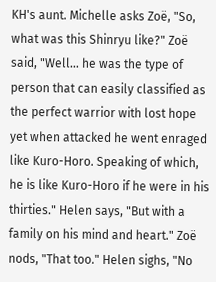KH's aunt. Michelle asks Zoë, "So, what was this Shinryu like?" Zoë said, "Well… he was the type of person that can easily classified as the perfect warrior with lost hope yet when attacked he went enraged like Kuro-Horo. Speaking of which, he is like Kuro-Horo if he were in his thirties." Helen says, "But with a family on his mind and heart." Zoë nods, "That too." Helen sighs, "No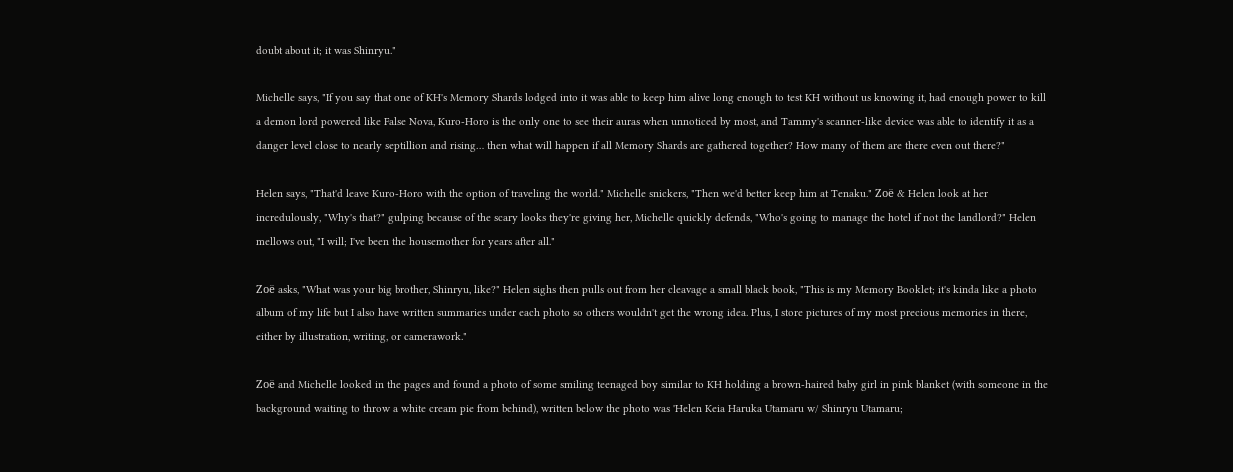doubt about it; it was Shinryu."

Michelle says, "If you say that one of KH's Memory Shards lodged into it was able to keep him alive long enough to test KH without us knowing it, had enough power to kill a demon lord powered like False Nova, Kuro-Horo is the only one to see their auras when unnoticed by most, and Tammy's scanner-like device was able to identify it as a danger level close to nearly septillion and rising… then what will happen if all Memory Shards are gathered together? How many of them are there even out there?"

Helen says, "That'd leave Kuro-Horo with the option of traveling the world." Michelle snickers, "Then we'd better keep him at Tenaku." Zoë & Helen look at her incredulously, "Why's that?" gulping because of the scary looks they're giving her, Michelle quickly defends, "Who's going to manage the hotel if not the landlord?" Helen mellows out, "I will; I've been the housemother for years after all."

Zoë asks, "What was your big brother, Shinryu, like?" Helen sighs then pulls out from her cleavage a small black book, "This is my Memory Booklet; it's kinda like a photo album of my life but I also have written summaries under each photo so others wouldn't get the wrong idea. Plus, I store pictures of my most precious memories in there, either by illustration, writing, or camerawork."

Zoë and Michelle looked in the pages and found a photo of some smiling teenaged boy similar to KH holding a brown-haired baby girl in pink blanket (with someone in the background waiting to throw a white cream pie from behind), written below the photo was 'Helen Keia Haruka Utamaru w/ Shinryu Utamaru;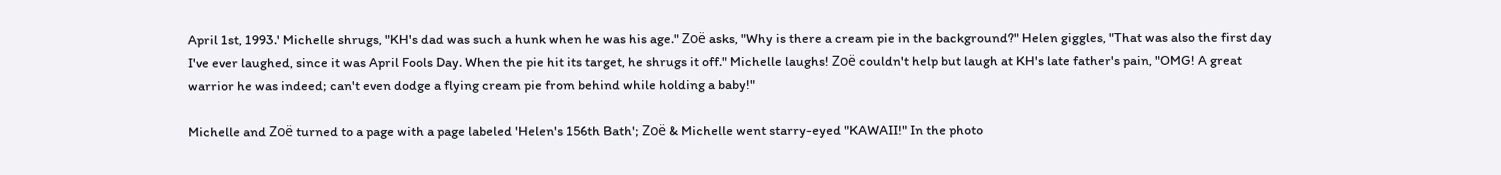April 1st, 1993.' Michelle shrugs, "KH's dad was such a hunk when he was his age." Zoë asks, "Why is there a cream pie in the background?" Helen giggles, "That was also the first day I've ever laughed, since it was April Fools Day. When the pie hit its target, he shrugs it off." Michelle laughs! Zoë couldn't help but laugh at KH's late father's pain, "OMG! A great warrior he was indeed; can't even dodge a flying cream pie from behind while holding a baby!"

Michelle and Zoë turned to a page with a page labeled 'Helen's 156th Bath'; Zoë & Michelle went starry-eyed "KAWAII!" In the photo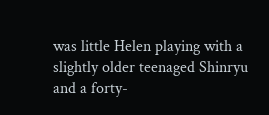was little Helen playing with a slightly older teenaged Shinryu and a forty-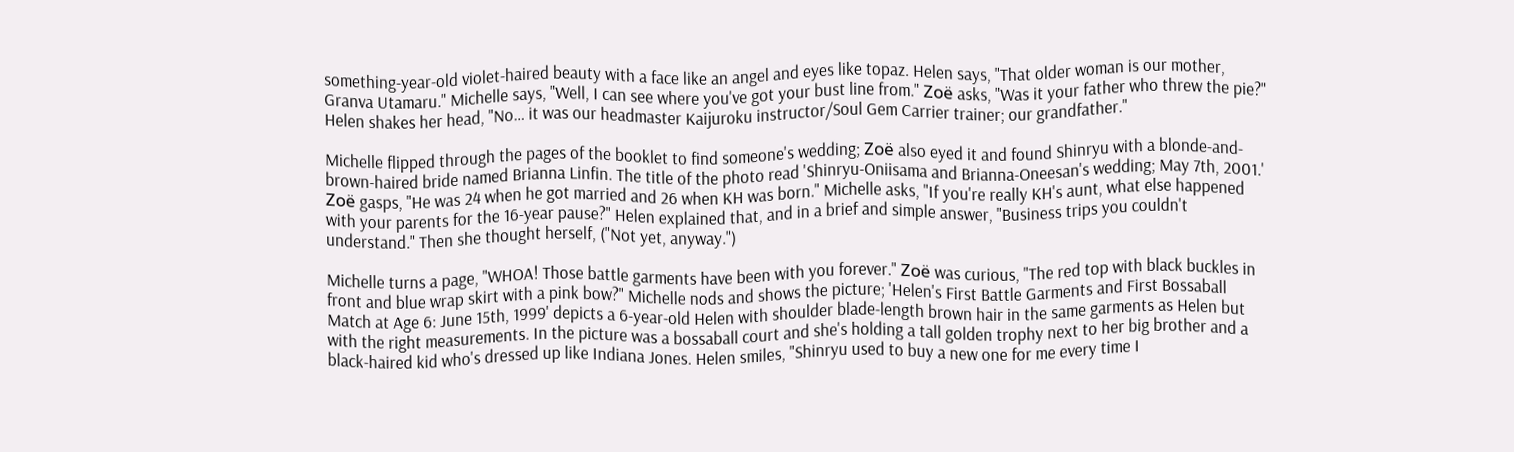something-year-old violet-haired beauty with a face like an angel and eyes like topaz. Helen says, "That older woman is our mother, Granva Utamaru." Michelle says, "Well, I can see where you've got your bust line from." Zoë asks, "Was it your father who threw the pie?" Helen shakes her head, "No… it was our headmaster Kaijuroku instructor/Soul Gem Carrier trainer; our grandfather."

Michelle flipped through the pages of the booklet to find someone's wedding; Zoë also eyed it and found Shinryu with a blonde-and-brown-haired bride named Brianna Linfin. The title of the photo read 'Shinryu-Oniisama and Brianna-Oneesan's wedding; May 7th, 2001.' Zoë gasps, "He was 24 when he got married and 26 when KH was born." Michelle asks, "If you're really KH's aunt, what else happened with your parents for the 16-year pause?" Helen explained that, and in a brief and simple answer, "Business trips you couldn't understand." Then she thought herself, ("Not yet, anyway.")

Michelle turns a page, "WHOA! Those battle garments have been with you forever." Zoë was curious, "The red top with black buckles in front and blue wrap skirt with a pink bow?" Michelle nods and shows the picture; 'Helen's First Battle Garments and First Bossaball Match at Age 6: June 15th, 1999' depicts a 6-year-old Helen with shoulder blade-length brown hair in the same garments as Helen but with the right measurements. In the picture was a bossaball court and she's holding a tall golden trophy next to her big brother and a black-haired kid who's dressed up like Indiana Jones. Helen smiles, "Shinryu used to buy a new one for me every time I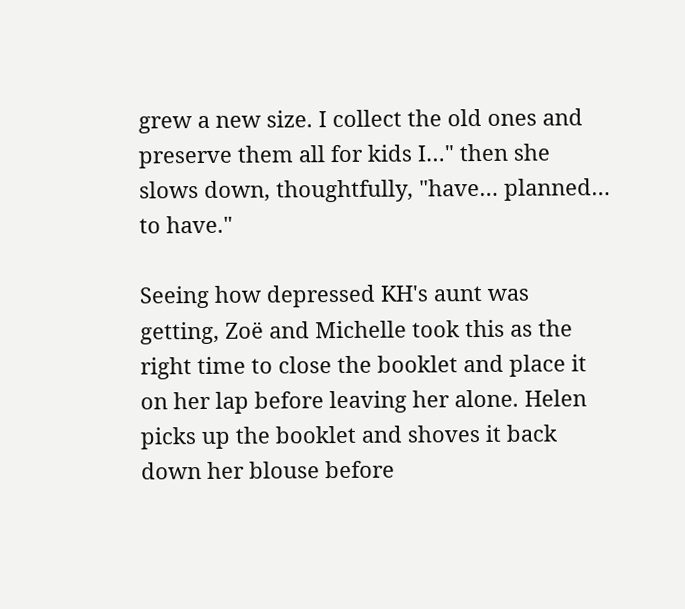grew a new size. I collect the old ones and preserve them all for kids I…" then she slows down, thoughtfully, "have… planned… to have."

Seeing how depressed KH's aunt was getting, Zoë and Michelle took this as the right time to close the booklet and place it on her lap before leaving her alone. Helen picks up the booklet and shoves it back down her blouse before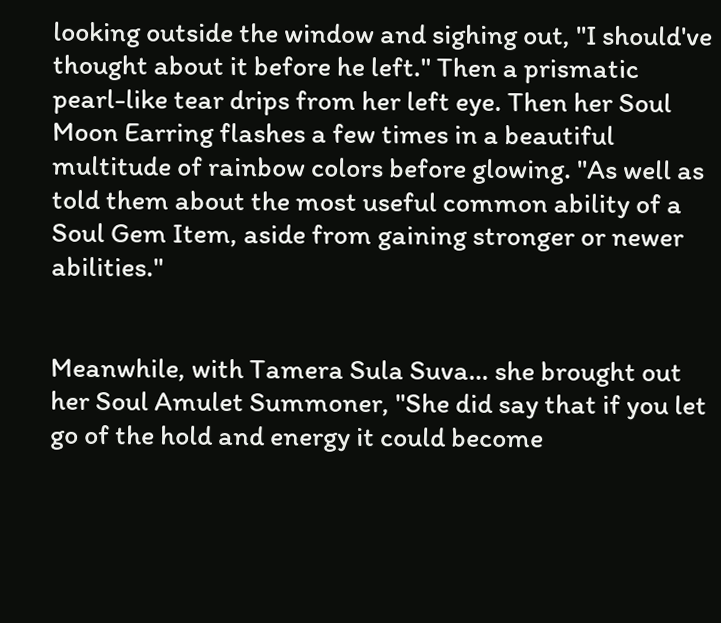looking outside the window and sighing out, "I should've thought about it before he left." Then a prismatic pearl-like tear drips from her left eye. Then her Soul Moon Earring flashes a few times in a beautiful multitude of rainbow colors before glowing. "As well as told them about the most useful common ability of a Soul Gem Item, aside from gaining stronger or newer abilities."


Meanwhile, with Tamera Sula Suva… she brought out her Soul Amulet Summoner, "She did say that if you let go of the hold and energy it could become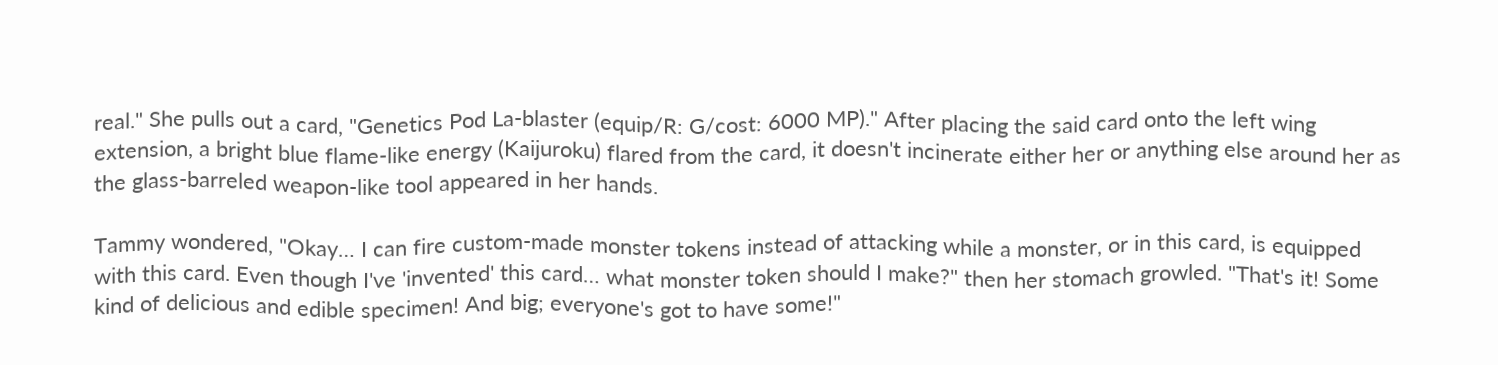real." She pulls out a card, "Genetics Pod La-blaster (equip/R: G/cost: 6000 MP)." After placing the said card onto the left wing extension, a bright blue flame-like energy (Kaijuroku) flared from the card, it doesn't incinerate either her or anything else around her as the glass-barreled weapon-like tool appeared in her hands.

Tammy wondered, "Okay… I can fire custom-made monster tokens instead of attacking while a monster, or in this card, is equipped with this card. Even though I've 'invented' this card… what monster token should I make?" then her stomach growled. "That's it! Some kind of delicious and edible specimen! And big; everyone's got to have some!"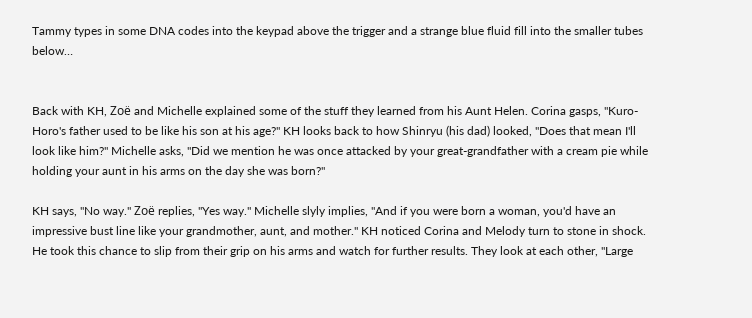Tammy types in some DNA codes into the keypad above the trigger and a strange blue fluid fill into the smaller tubes below…


Back with KH, Zoë and Michelle explained some of the stuff they learned from his Aunt Helen. Corina gasps, "Kuro-Horo's father used to be like his son at his age?" KH looks back to how Shinryu (his dad) looked, "Does that mean I'll look like him?" Michelle asks, "Did we mention he was once attacked by your great-grandfather with a cream pie while holding your aunt in his arms on the day she was born?"

KH says, "No way." Zoë replies, "Yes way." Michelle slyly implies, "And if you were born a woman, you'd have an impressive bust line like your grandmother, aunt, and mother." KH noticed Corina and Melody turn to stone in shock. He took this chance to slip from their grip on his arms and watch for further results. They look at each other, "Large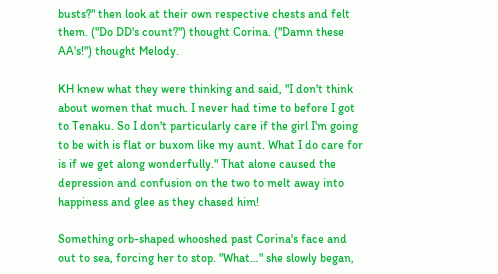busts?" then look at their own respective chests and felt them. ("Do DD's count?") thought Corina. ("Damn these AA's!") thought Melody.

KH knew what they were thinking and said, "I don't think about women that much. I never had time to before I got to Tenaku. So I don't particularly care if the girl I'm going to be with is flat or buxom like my aunt. What I do care for is if we get along wonderfully." That alone caused the depression and confusion on the two to melt away into happiness and glee as they chased him!

Something orb-shaped whooshed past Corina's face and out to sea, forcing her to stop. "What…" she slowly began,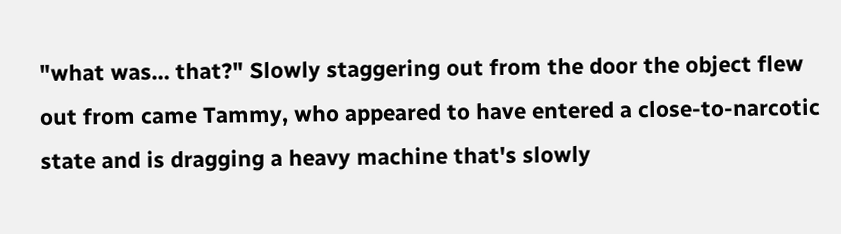"what was… that?" Slowly staggering out from the door the object flew out from came Tammy, who appeared to have entered a close-to-narcotic state and is dragging a heavy machine that's slowly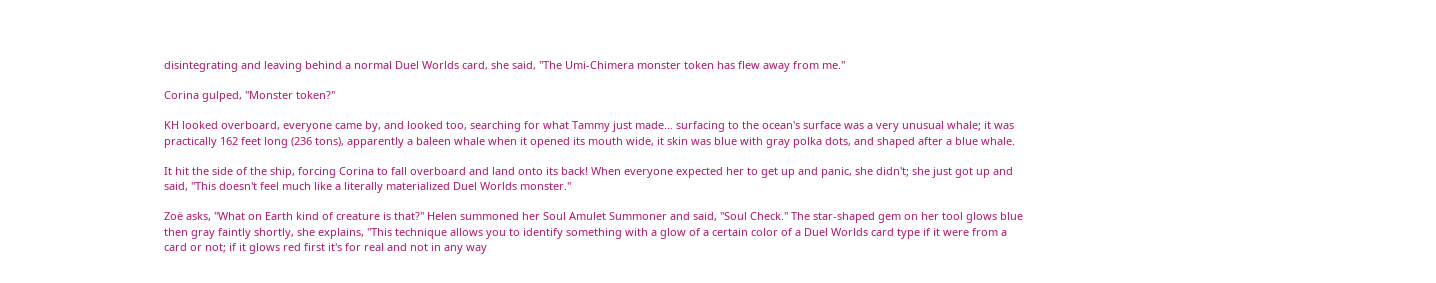disintegrating and leaving behind a normal Duel Worlds card, she said, "The Umi-Chimera monster token has flew away from me."

Corina gulped, "Monster token?"

KH looked overboard, everyone came by, and looked too, searching for what Tammy just made… surfacing to the ocean's surface was a very unusual whale; it was practically 162 feet long (236 tons), apparently a baleen whale when it opened its mouth wide, it skin was blue with gray polka dots, and shaped after a blue whale.

It hit the side of the ship, forcing Corina to fall overboard and land onto its back! When everyone expected her to get up and panic, she didn't; she just got up and said, "This doesn't feel much like a literally materialized Duel Worlds monster."

Zoë asks, "What on Earth kind of creature is that?" Helen summoned her Soul Amulet Summoner and said, "Soul Check." The star-shaped gem on her tool glows blue then gray faintly shortly, she explains, "This technique allows you to identify something with a glow of a certain color of a Duel Worlds card type if it were from a card or not; if it glows red first it's for real and not in any way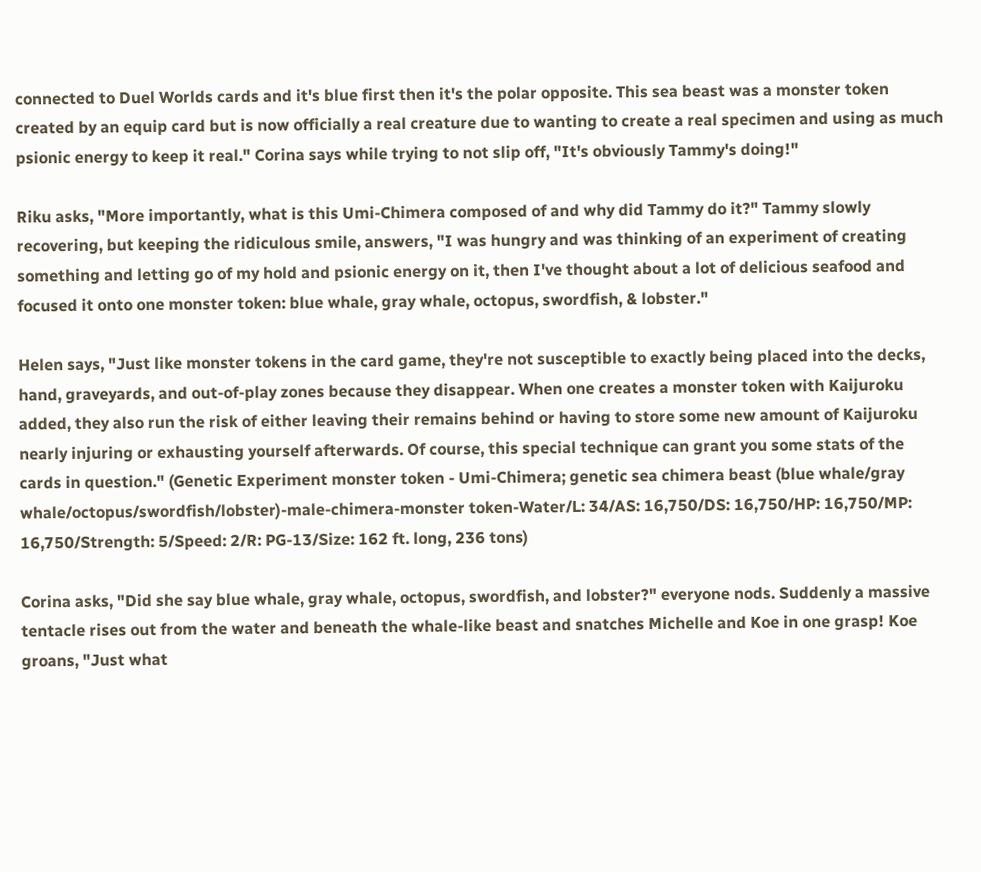connected to Duel Worlds cards and it's blue first then it's the polar opposite. This sea beast was a monster token created by an equip card but is now officially a real creature due to wanting to create a real specimen and using as much psionic energy to keep it real." Corina says while trying to not slip off, "It's obviously Tammy's doing!"

Riku asks, "More importantly, what is this Umi-Chimera composed of and why did Tammy do it?" Tammy slowly recovering, but keeping the ridiculous smile, answers, "I was hungry and was thinking of an experiment of creating something and letting go of my hold and psionic energy on it, then I've thought about a lot of delicious seafood and focused it onto one monster token: blue whale, gray whale, octopus, swordfish, & lobster."

Helen says, "Just like monster tokens in the card game, they're not susceptible to exactly being placed into the decks, hand, graveyards, and out-of-play zones because they disappear. When one creates a monster token with Kaijuroku added, they also run the risk of either leaving their remains behind or having to store some new amount of Kaijuroku nearly injuring or exhausting yourself afterwards. Of course, this special technique can grant you some stats of the cards in question." (Genetic Experiment monster token - Umi-Chimera; genetic sea chimera beast (blue whale/gray whale/octopus/swordfish/lobster)-male-chimera-monster token-Water/L: 34/AS: 16,750/DS: 16,750/HP: 16,750/MP: 16,750/Strength: 5/Speed: 2/R: PG-13/Size: 162 ft. long, 236 tons)

Corina asks, "Did she say blue whale, gray whale, octopus, swordfish, and lobster?" everyone nods. Suddenly a massive tentacle rises out from the water and beneath the whale-like beast and snatches Michelle and Koe in one grasp! Koe groans, "Just what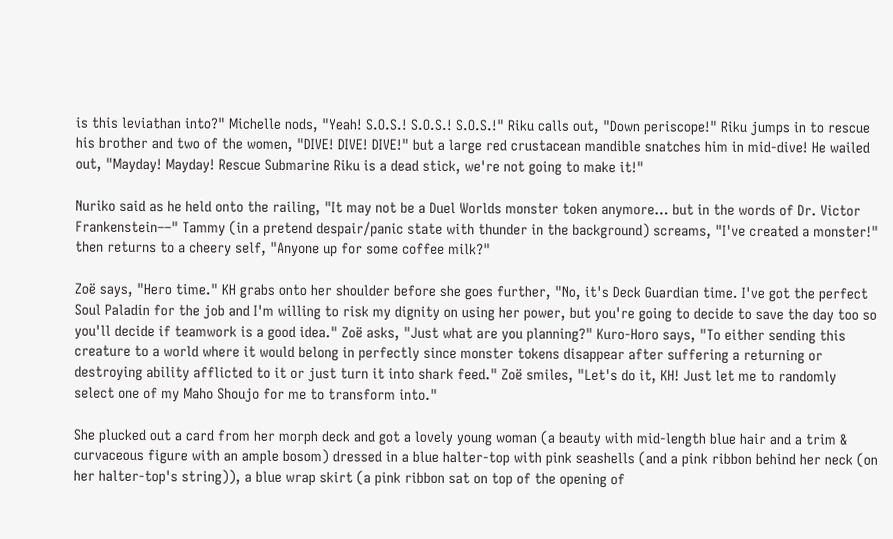is this leviathan into?" Michelle nods, "Yeah! S.O.S.! S.O.S.! S.O.S.!" Riku calls out, "Down periscope!" Riku jumps in to rescue his brother and two of the women, "DIVE! DIVE! DIVE!" but a large red crustacean mandible snatches him in mid-dive! He wailed out, "Mayday! Mayday! Rescue Submarine Riku is a dead stick, we're not going to make it!"

Nuriko said as he held onto the railing, "It may not be a Duel Worlds monster token anymore… but in the words of Dr. Victor Frankenstein––" Tammy (in a pretend despair/panic state with thunder in the background) screams, "I've created a monster!" then returns to a cheery self, "Anyone up for some coffee milk?"

Zoë says, "Hero time." KH grabs onto her shoulder before she goes further, "No, it's Deck Guardian time. I've got the perfect Soul Paladin for the job and I'm willing to risk my dignity on using her power, but you're going to decide to save the day too so you'll decide if teamwork is a good idea." Zoë asks, "Just what are you planning?" Kuro-Horo says, "To either sending this creature to a world where it would belong in perfectly since monster tokens disappear after suffering a returning or destroying ability afflicted to it or just turn it into shark feed." Zoë smiles, "Let's do it, KH! Just let me to randomly select one of my Maho Shoujo for me to transform into."

She plucked out a card from her morph deck and got a lovely young woman (a beauty with mid-length blue hair and a trim & curvaceous figure with an ample bosom) dressed in a blue halter-top with pink seashells (and a pink ribbon behind her neck (on her halter-top's string)), a blue wrap skirt (a pink ribbon sat on top of the opening of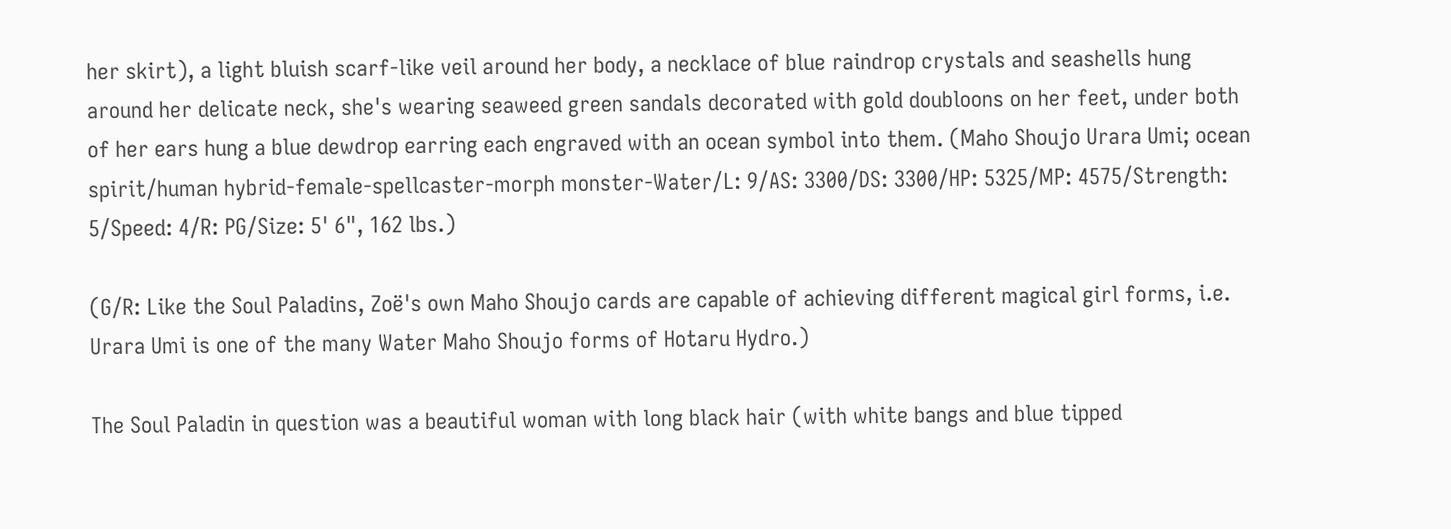her skirt), a light bluish scarf-like veil around her body, a necklace of blue raindrop crystals and seashells hung around her delicate neck, she's wearing seaweed green sandals decorated with gold doubloons on her feet, under both of her ears hung a blue dewdrop earring each engraved with an ocean symbol into them. (Maho Shoujo Urara Umi; ocean spirit/human hybrid-female-spellcaster-morph monster-Water/L: 9/AS: 3300/DS: 3300/HP: 5325/MP: 4575/Strength: 5/Speed: 4/R: PG/Size: 5' 6", 162 lbs.)

(G/R: Like the Soul Paladins, Zoë's own Maho Shoujo cards are capable of achieving different magical girl forms, i.e. Urara Umi is one of the many Water Maho Shoujo forms of Hotaru Hydro.)

The Soul Paladin in question was a beautiful woman with long black hair (with white bangs and blue tipped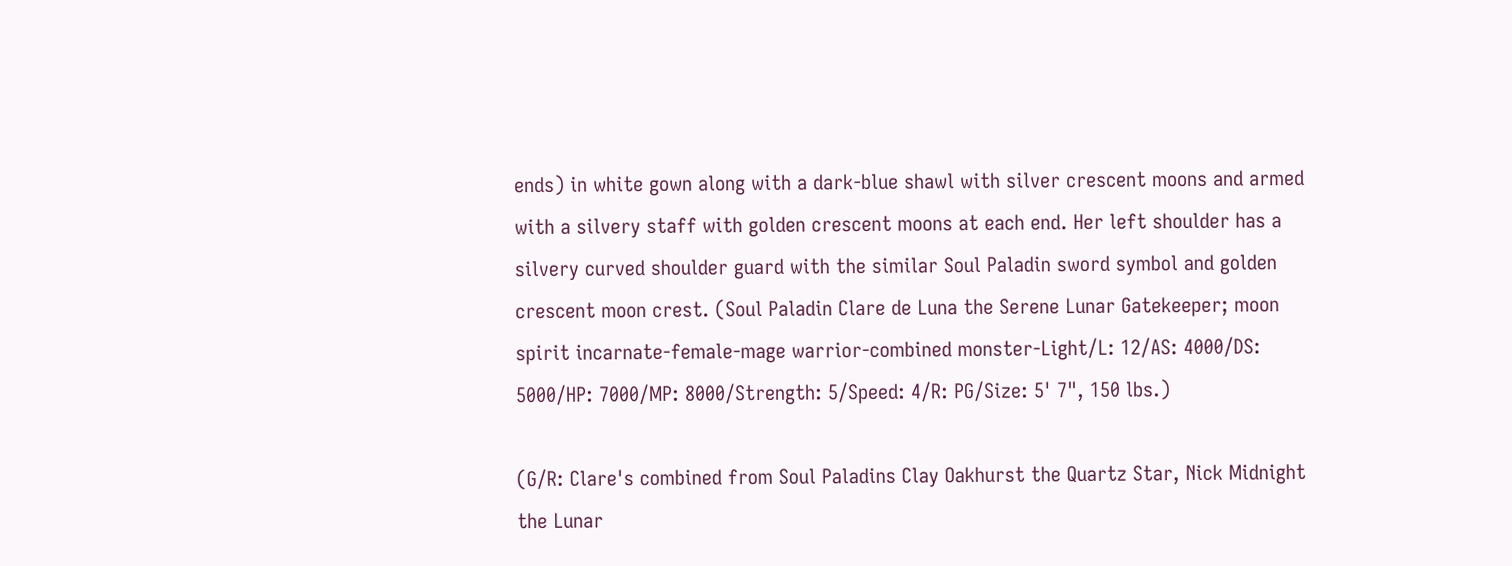ends) in white gown along with a dark-blue shawl with silver crescent moons and armed with a silvery staff with golden crescent moons at each end. Her left shoulder has a silvery curved shoulder guard with the similar Soul Paladin sword symbol and golden crescent moon crest. (Soul Paladin Clare de Luna the Serene Lunar Gatekeeper; moon spirit incarnate-female-mage warrior-combined monster-Light/L: 12/AS: 4000/DS: 5000/HP: 7000/MP: 8000/Strength: 5/Speed: 4/R: PG/Size: 5' 7", 150 lbs.)

(G/R: Clare's combined from Soul Paladins Clay Oakhurst the Quartz Star, Nick Midnight the Lunar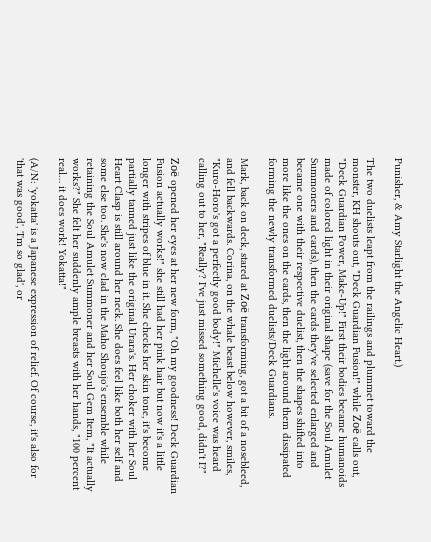Punisher, & Amy Starlight the Angelic Heart.)

The two duelists leapt from the railings and plummet toward the monster, KH shouts out, "Deck Guardian Fusion!" while Zoë calls out, "Deck Guardian Power, Make-Up!" First their bodies became humanoids made of colored light in their original shape (save for the Soul Amulet Summoners and cards), then the cards they've selected enlarged and became one with their respective duelist, then the shapes shifted into more like the ones on the cards, then the light around them dissipated forming the newly transformed duelists/Deck Guardians.

Mark, back on deck, stared at Zoë transforming, got a bit of a nosebleed, and fell backwards. Corina, on the whale beast below however, smiles, "Kuro-Horo's got a perfectly good body!" Michelle's voice was heard calling out to her, "Really? I've just missed something good, didn't I?"

Zoë opened her eyes at her new form, "Oh my goodness! Deck Guardian Fusion actually works!" she still had her pink hair but now it's a little longer with stripes of blue in it. She checks her skin tone, it's become partially tanned just like the original Urara's. Her choker with her Soul Heart Clasp is still around her neck. She does feel like both her self and some else too. She's now clad in the Maho Shoujo's ensemble while retaining the Soul Amulet Summoner and her Soul Gem Item, "It actually works?" She felt her suddenly ample breasts with her hands, "100 percent real… it does work! Yokatta!"

(A/N: 'yokatta' is a Japanese expression of relief. Of course, it's also for 'that was good', 'I'm so glad', or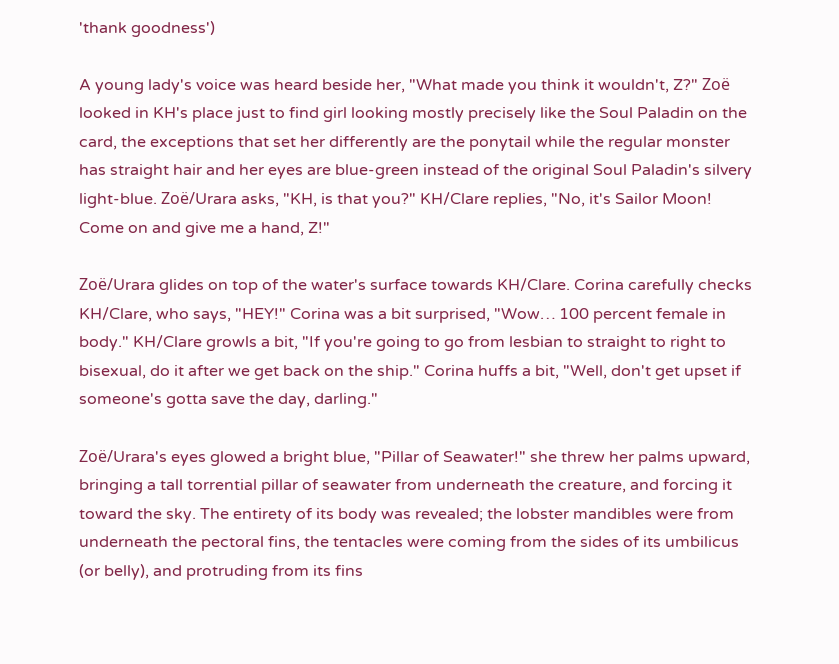'thank goodness')

A young lady's voice was heard beside her, "What made you think it wouldn't, Z?" Zoë looked in KH's place just to find girl looking mostly precisely like the Soul Paladin on the card, the exceptions that set her differently are the ponytail while the regular monster has straight hair and her eyes are blue-green instead of the original Soul Paladin's silvery light-blue. Zoë/Urara asks, "KH, is that you?" KH/Clare replies, "No, it's Sailor Moon! Come on and give me a hand, Z!"

Zoë/Urara glides on top of the water's surface towards KH/Clare. Corina carefully checks KH/Clare, who says, "HEY!" Corina was a bit surprised, "Wow… 100 percent female in body." KH/Clare growls a bit, "If you're going to go from lesbian to straight to right to bisexual, do it after we get back on the ship." Corina huffs a bit, "Well, don't get upset if someone's gotta save the day, darling."

Zoë/Urara's eyes glowed a bright blue, "Pillar of Seawater!" she threw her palms upward, bringing a tall torrential pillar of seawater from underneath the creature, and forcing it toward the sky. The entirety of its body was revealed; the lobster mandibles were from underneath the pectoral fins, the tentacles were coming from the sides of its umbilicus (or belly), and protruding from its fins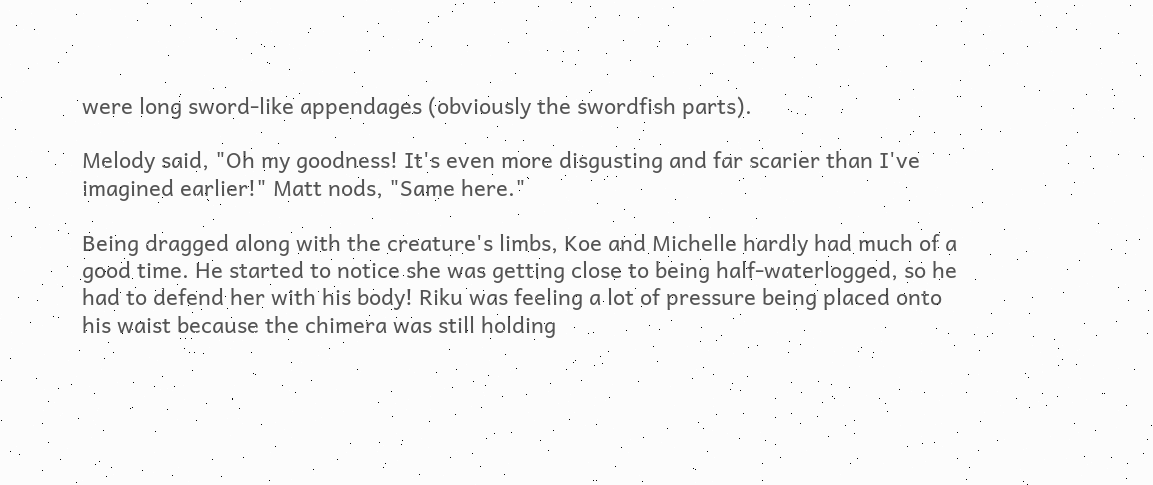were long sword-like appendages (obviously the swordfish parts).

Melody said, "Oh my goodness! It's even more disgusting and far scarier than I've imagined earlier!" Matt nods, "Same here."

Being dragged along with the creature's limbs, Koe and Michelle hardly had much of a good time. He started to notice she was getting close to being half-waterlogged, so he had to defend her with his body! Riku was feeling a lot of pressure being placed onto his waist because the chimera was still holding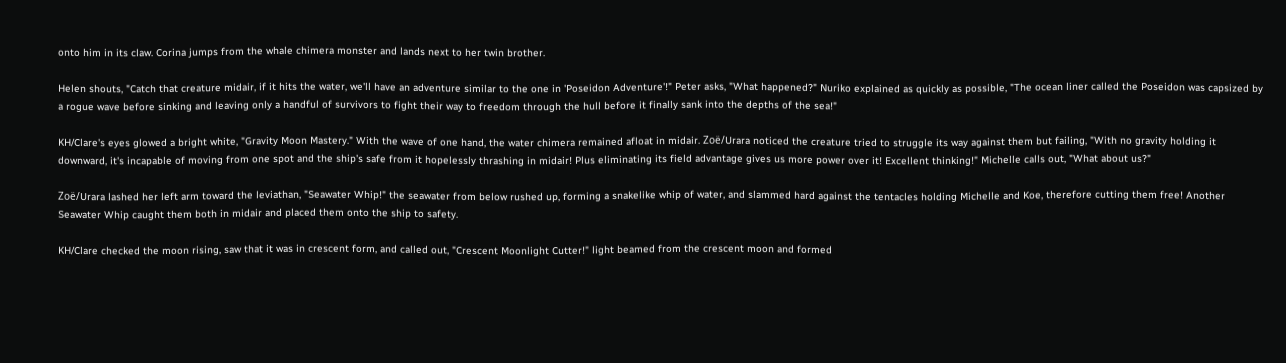onto him in its claw. Corina jumps from the whale chimera monster and lands next to her twin brother.

Helen shouts, "Catch that creature midair, if it hits the water, we'll have an adventure similar to the one in 'Poseidon Adventure'!" Peter asks, "What happened?" Nuriko explained as quickly as possible, "The ocean liner called the Poseidon was capsized by a rogue wave before sinking and leaving only a handful of survivors to fight their way to freedom through the hull before it finally sank into the depths of the sea!"

KH/Clare's eyes glowed a bright white, "Gravity Moon Mastery." With the wave of one hand, the water chimera remained afloat in midair. Zoë/Urara noticed the creature tried to struggle its way against them but failing, "With no gravity holding it downward, it's incapable of moving from one spot and the ship's safe from it hopelessly thrashing in midair! Plus eliminating its field advantage gives us more power over it! Excellent thinking!" Michelle calls out, "What about us?"

Zoë/Urara lashed her left arm toward the leviathan, "Seawater Whip!" the seawater from below rushed up, forming a snakelike whip of water, and slammed hard against the tentacles holding Michelle and Koe, therefore cutting them free! Another Seawater Whip caught them both in midair and placed them onto the ship to safety.

KH/Clare checked the moon rising, saw that it was in crescent form, and called out, "Crescent Moonlight Cutter!" light beamed from the crescent moon and formed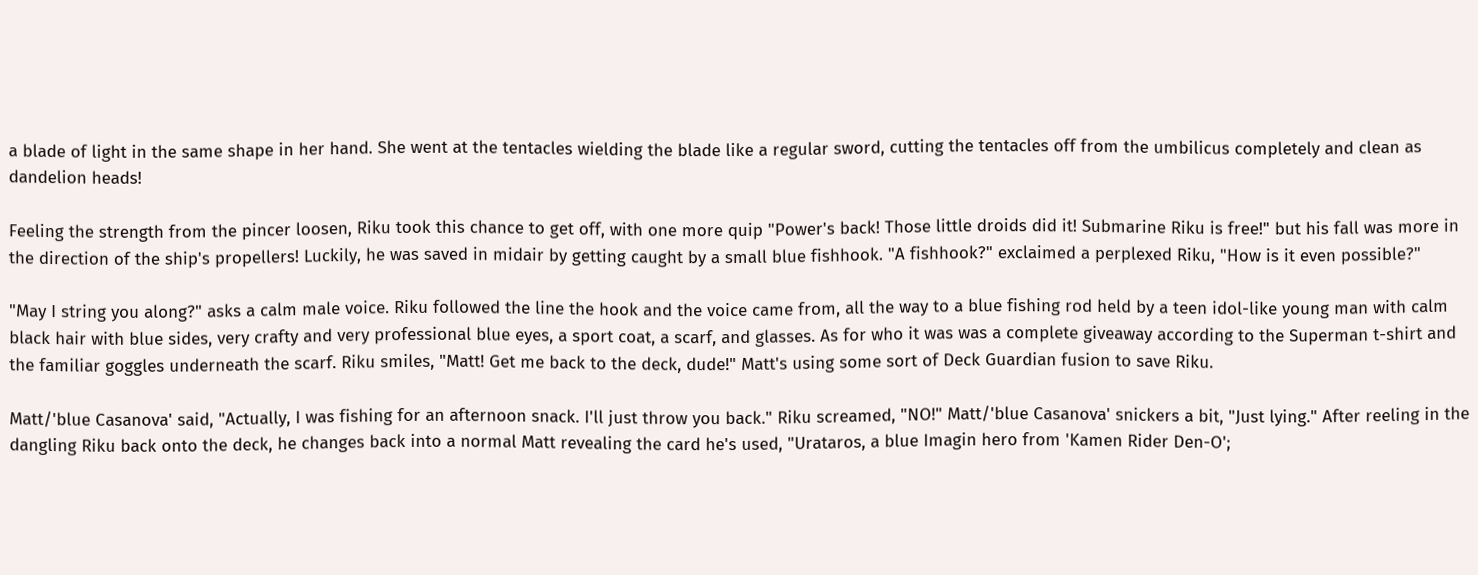a blade of light in the same shape in her hand. She went at the tentacles wielding the blade like a regular sword, cutting the tentacles off from the umbilicus completely and clean as dandelion heads!

Feeling the strength from the pincer loosen, Riku took this chance to get off, with one more quip "Power's back! Those little droids did it! Submarine Riku is free!" but his fall was more in the direction of the ship's propellers! Luckily, he was saved in midair by getting caught by a small blue fishhook. "A fishhook?" exclaimed a perplexed Riku, "How is it even possible?"

"May I string you along?" asks a calm male voice. Riku followed the line the hook and the voice came from, all the way to a blue fishing rod held by a teen idol-like young man with calm black hair with blue sides, very crafty and very professional blue eyes, a sport coat, a scarf, and glasses. As for who it was was a complete giveaway according to the Superman t-shirt and the familiar goggles underneath the scarf. Riku smiles, "Matt! Get me back to the deck, dude!" Matt's using some sort of Deck Guardian fusion to save Riku.

Matt/'blue Casanova' said, "Actually, I was fishing for an afternoon snack. I'll just throw you back." Riku screamed, "NO!" Matt/'blue Casanova' snickers a bit, "Just lying." After reeling in the dangling Riku back onto the deck, he changes back into a normal Matt revealing the card he's used, "Urataros, a blue Imagin hero from 'Kamen Rider Den-O';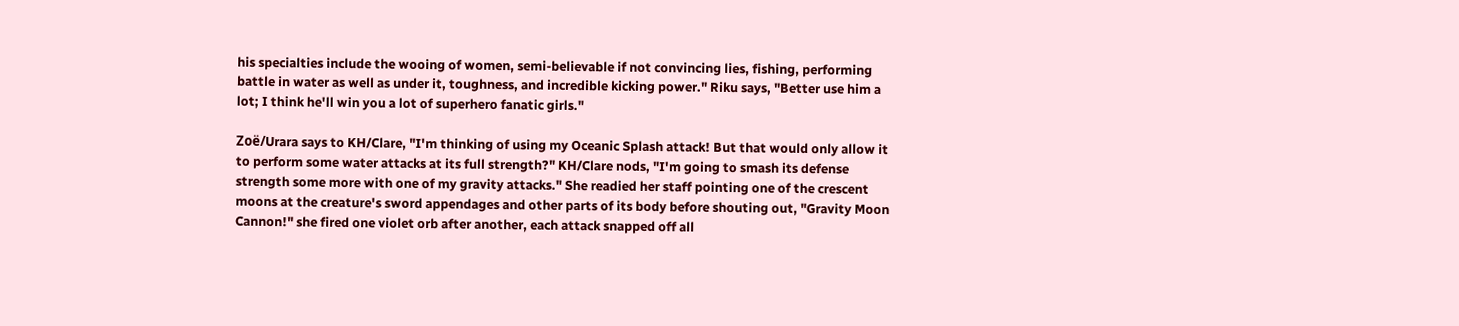his specialties include the wooing of women, semi-believable if not convincing lies, fishing, performing battle in water as well as under it, toughness, and incredible kicking power." Riku says, "Better use him a lot; I think he'll win you a lot of superhero fanatic girls."

Zoë/Urara says to KH/Clare, "I'm thinking of using my Oceanic Splash attack! But that would only allow it to perform some water attacks at its full strength?" KH/Clare nods, "I'm going to smash its defense strength some more with one of my gravity attacks." She readied her staff pointing one of the crescent moons at the creature's sword appendages and other parts of its body before shouting out, "Gravity Moon Cannon!" she fired one violet orb after another, each attack snapped off all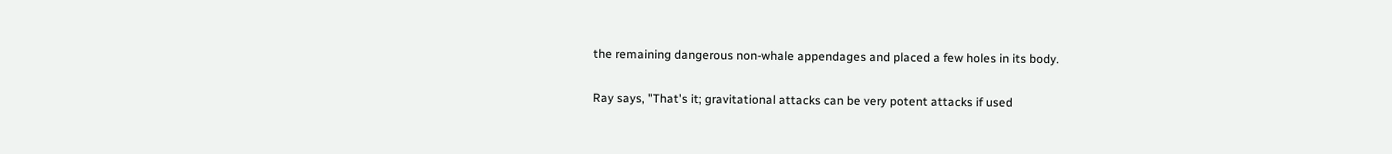the remaining dangerous non-whale appendages and placed a few holes in its body.

Ray says, "That's it; gravitational attacks can be very potent attacks if used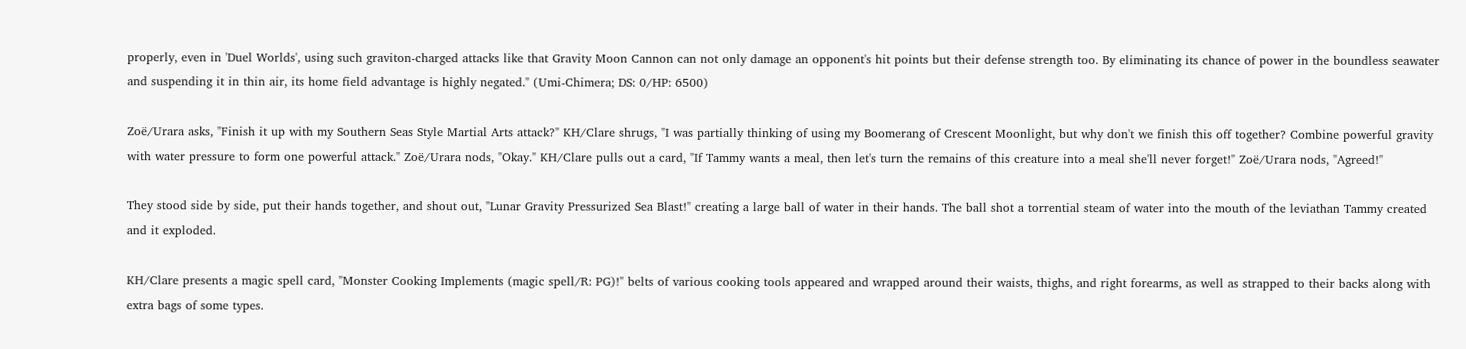properly, even in 'Duel Worlds', using such graviton-charged attacks like that Gravity Moon Cannon can not only damage an opponent's hit points but their defense strength too. By eliminating its chance of power in the boundless seawater and suspending it in thin air, its home field advantage is highly negated." (Umi-Chimera; DS: 0/HP: 6500)

Zoë/Urara asks, "Finish it up with my Southern Seas Style Martial Arts attack?" KH/Clare shrugs, "I was partially thinking of using my Boomerang of Crescent Moonlight, but why don't we finish this off together? Combine powerful gravity with water pressure to form one powerful attack." Zoë/Urara nods, "Okay." KH/Clare pulls out a card, "If Tammy wants a meal, then let's turn the remains of this creature into a meal she'll never forget!" Zoë/Urara nods, "Agreed!"

They stood side by side, put their hands together, and shout out, "Lunar Gravity Pressurized Sea Blast!" creating a large ball of water in their hands. The ball shot a torrential steam of water into the mouth of the leviathan Tammy created and it exploded.

KH/Clare presents a magic spell card, "Monster Cooking Implements (magic spell/R: PG)!" belts of various cooking tools appeared and wrapped around their waists, thighs, and right forearms, as well as strapped to their backs along with extra bags of some types.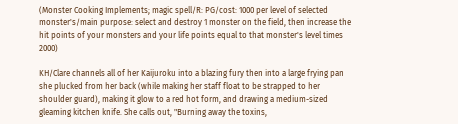(Monster Cooking Implements; magic spell/R: PG/cost: 1000 per level of selected monster's/main purpose: select and destroy 1 monster on the field, then increase the hit points of your monsters and your life points equal to that monster's level times 2000)

KH/Clare channels all of her Kaijuroku into a blazing fury then into a large frying pan she plucked from her back (while making her staff float to be strapped to her shoulder guard), making it glow to a red hot form, and drawing a medium-sized gleaming kitchen knife. She calls out, "Burning away the toxins,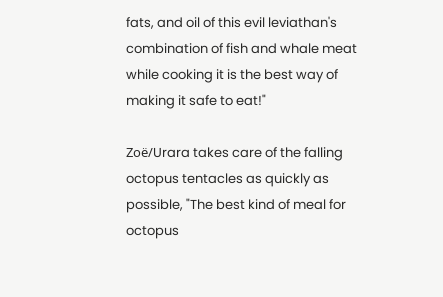fats, and oil of this evil leviathan's combination of fish and whale meat while cooking it is the best way of making it safe to eat!"

Zoë/Urara takes care of the falling octopus tentacles as quickly as possible, "The best kind of meal for octopus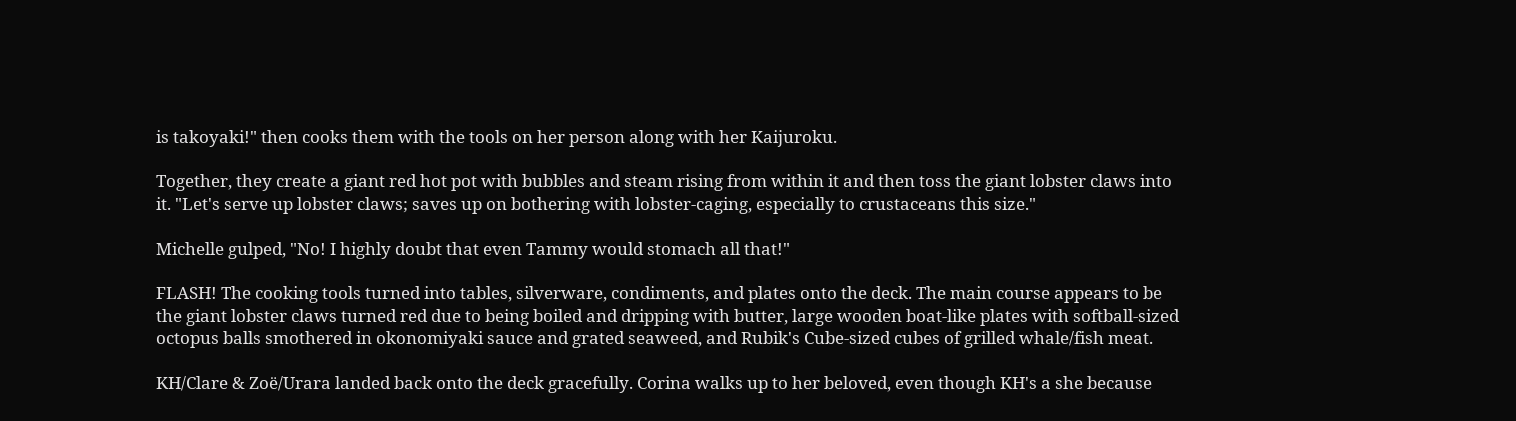is takoyaki!" then cooks them with the tools on her person along with her Kaijuroku.

Together, they create a giant red hot pot with bubbles and steam rising from within it and then toss the giant lobster claws into it. "Let's serve up lobster claws; saves up on bothering with lobster-caging, especially to crustaceans this size."

Michelle gulped, "No! I highly doubt that even Tammy would stomach all that!"

FLASH! The cooking tools turned into tables, silverware, condiments, and plates onto the deck. The main course appears to be the giant lobster claws turned red due to being boiled and dripping with butter, large wooden boat-like plates with softball-sized octopus balls smothered in okonomiyaki sauce and grated seaweed, and Rubik's Cube-sized cubes of grilled whale/fish meat.

KH/Clare & Zoë/Urara landed back onto the deck gracefully. Corina walks up to her beloved, even though KH's a she because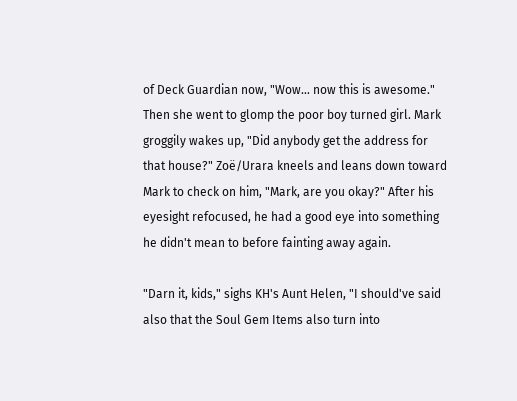of Deck Guardian now, "Wow… now this is awesome." Then she went to glomp the poor boy turned girl. Mark groggily wakes up, "Did anybody get the address for that house?" Zoë/Urara kneels and leans down toward Mark to check on him, "Mark, are you okay?" After his eyesight refocused, he had a good eye into something he didn't mean to before fainting away again.

"Darn it, kids," sighs KH's Aunt Helen, "I should've said also that the Soul Gem Items also turn into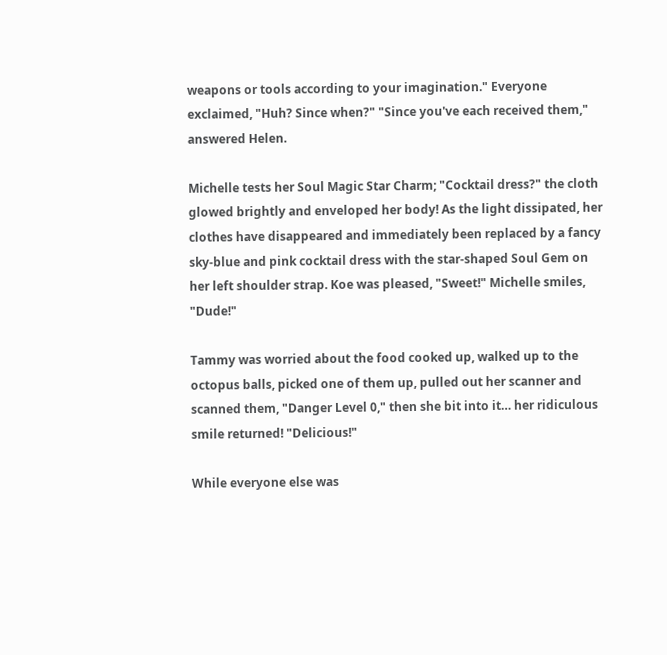weapons or tools according to your imagination." Everyone exclaimed, "Huh? Since when?" "Since you've each received them," answered Helen.

Michelle tests her Soul Magic Star Charm; "Cocktail dress?" the cloth glowed brightly and enveloped her body! As the light dissipated, her clothes have disappeared and immediately been replaced by a fancy sky-blue and pink cocktail dress with the star-shaped Soul Gem on her left shoulder strap. Koe was pleased, "Sweet!" Michelle smiles, "Dude!"

Tammy was worried about the food cooked up, walked up to the octopus balls, picked one of them up, pulled out her scanner and scanned them, "Danger Level 0," then she bit into it… her ridiculous smile returned! "Delicious!"

While everyone else was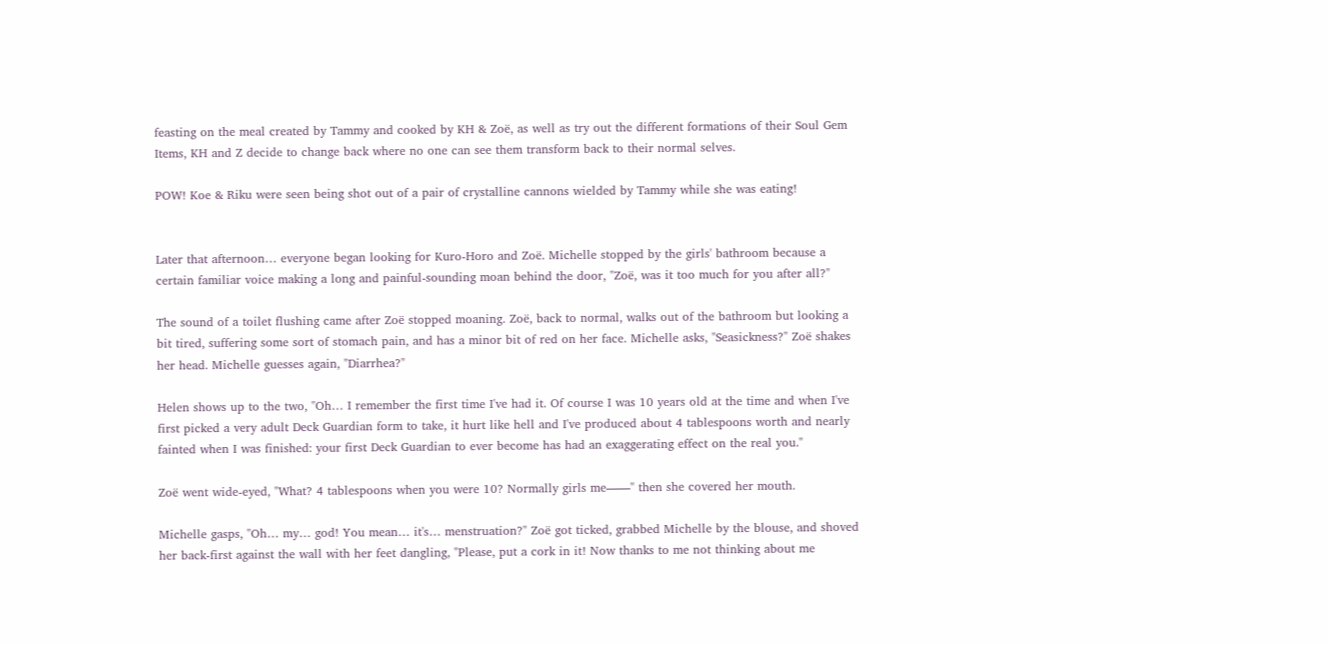feasting on the meal created by Tammy and cooked by KH & Zoë, as well as try out the different formations of their Soul Gem Items, KH and Z decide to change back where no one can see them transform back to their normal selves.

POW! Koe & Riku were seen being shot out of a pair of crystalline cannons wielded by Tammy while she was eating!


Later that afternoon… everyone began looking for Kuro-Horo and Zoë. Michelle stopped by the girls' bathroom because a certain familiar voice making a long and painful-sounding moan behind the door, "Zoë, was it too much for you after all?"

The sound of a toilet flushing came after Zoë stopped moaning. Zoë, back to normal, walks out of the bathroom but looking a bit tired, suffering some sort of stomach pain, and has a minor bit of red on her face. Michelle asks, "Seasickness?" Zoë shakes her head. Michelle guesses again, "Diarrhea?"

Helen shows up to the two, "Oh… I remember the first time I've had it. Of course I was 10 years old at the time and when I've first picked a very adult Deck Guardian form to take, it hurt like hell and I've produced about 4 tablespoons worth and nearly fainted when I was finished: your first Deck Guardian to ever become has had an exaggerating effect on the real you."

Zoë went wide-eyed, "What? 4 tablespoons when you were 10? Normally girls me——" then she covered her mouth.

Michelle gasps, "Oh… my… god! You mean… it's… menstruation?" Zoë got ticked, grabbed Michelle by the blouse, and shoved her back-first against the wall with her feet dangling, "Please, put a cork in it! Now thanks to me not thinking about me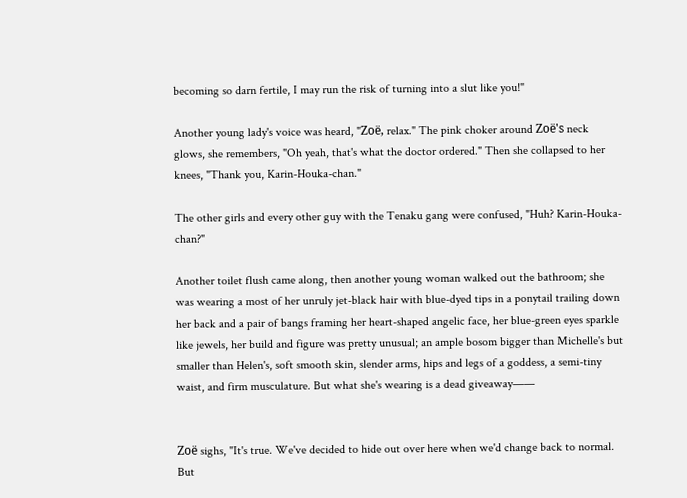becoming so darn fertile, I may run the risk of turning into a slut like you!"

Another young lady's voice was heard, "Zoë, relax." The pink choker around Zoë's neck glows, she remembers, "Oh yeah, that's what the doctor ordered." Then she collapsed to her knees, "Thank you, Karin-Houka-chan."

The other girls and every other guy with the Tenaku gang were confused, "Huh? Karin-Houka-chan?"

Another toilet flush came along, then another young woman walked out the bathroom; she was wearing a most of her unruly jet-black hair with blue-dyed tips in a ponytail trailing down her back and a pair of bangs framing her heart-shaped angelic face, her blue-green eyes sparkle like jewels, her build and figure was pretty unusual; an ample bosom bigger than Michelle's but smaller than Helen's, soft smooth skin, slender arms, hips and legs of a goddess, a semi-tiny waist, and firm musculature. But what she's wearing is a dead giveaway——


Zoë sighs, "It's true. We've decided to hide out over here when we'd change back to normal. But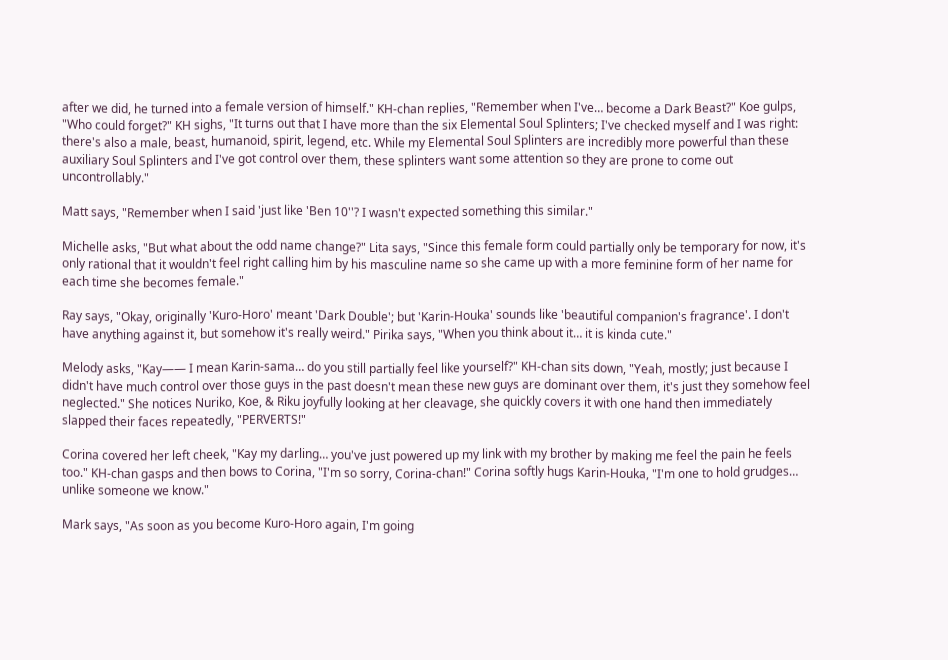after we did, he turned into a female version of himself." KH-chan replies, "Remember when I've… become a Dark Beast?" Koe gulps, "Who could forget?" KH sighs, "It turns out that I have more than the six Elemental Soul Splinters; I've checked myself and I was right: there's also a male, beast, humanoid, spirit, legend, etc. While my Elemental Soul Splinters are incredibly more powerful than these auxiliary Soul Splinters and I've got control over them, these splinters want some attention so they are prone to come out uncontrollably."

Matt says, "Remember when I said 'just like 'Ben 10''? I wasn't expected something this similar."

Michelle asks, "But what about the odd name change?" Lita says, "Since this female form could partially only be temporary for now, it's only rational that it wouldn't feel right calling him by his masculine name so she came up with a more feminine form of her name for each time she becomes female."

Ray says, "Okay, originally 'Kuro-Horo' meant 'Dark Double'; but 'Karin-Houka' sounds like 'beautiful companion's fragrance'. I don't have anything against it, but somehow it's really weird." Pirika says, "When you think about it… it is kinda cute."

Melody asks, "Kay—— I mean Karin-sama… do you still partially feel like yourself?" KH-chan sits down, "Yeah, mostly; just because I didn't have much control over those guys in the past doesn't mean these new guys are dominant over them, it's just they somehow feel neglected." She notices Nuriko, Koe, & Riku joyfully looking at her cleavage, she quickly covers it with one hand then immediately slapped their faces repeatedly, "PERVERTS!"

Corina covered her left cheek, "Kay my darling… you've just powered up my link with my brother by making me feel the pain he feels too." KH-chan gasps and then bows to Corina, "I'm so sorry, Corina-chan!" Corina softly hugs Karin-Houka, "I'm one to hold grudges… unlike someone we know."

Mark says, "As soon as you become Kuro-Horo again, I'm going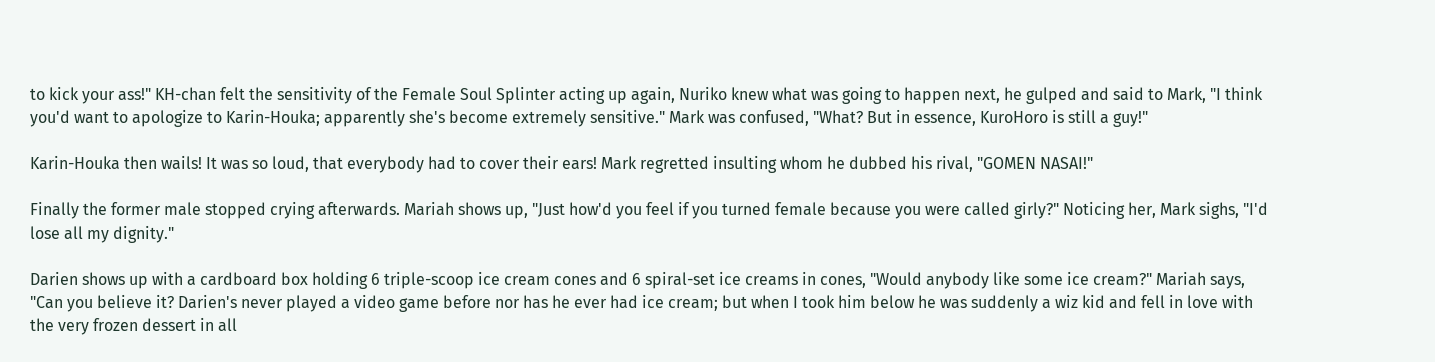to kick your ass!" KH-chan felt the sensitivity of the Female Soul Splinter acting up again, Nuriko knew what was going to happen next, he gulped and said to Mark, "I think you'd want to apologize to Karin-Houka; apparently she's become extremely sensitive." Mark was confused, "What? But in essence, KuroHoro is still a guy!"

Karin-Houka then wails! It was so loud, that everybody had to cover their ears! Mark regretted insulting whom he dubbed his rival, "GOMEN NASAI!"

Finally the former male stopped crying afterwards. Mariah shows up, "Just how'd you feel if you turned female because you were called girly?" Noticing her, Mark sighs, "I'd lose all my dignity."

Darien shows up with a cardboard box holding 6 triple-scoop ice cream cones and 6 spiral-set ice creams in cones, "Would anybody like some ice cream?" Mariah says, "Can you believe it? Darien's never played a video game before nor has he ever had ice cream; but when I took him below he was suddenly a wiz kid and fell in love with the very frozen dessert in all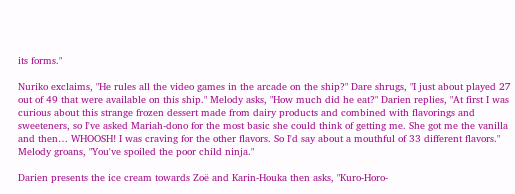its forms."

Nuriko exclaims, "He rules all the video games in the arcade on the ship?" Dare shrugs, "I just about played 27 out of 49 that were available on this ship." Melody asks, "How much did he eat?" Darien replies, "At first I was curious about this strange frozen dessert made from dairy products and combined with flavorings and sweeteners, so I've asked Mariah-dono for the most basic she could think of getting me. She got me the vanilla and then… WHOOSH! I was craving for the other flavors. So I'd say about a mouthful of 33 different flavors." Melody groans, "You've spoiled the poor child ninja."

Darien presents the ice cream towards Zoë and Karin-Houka then asks, "Kuro-Horo-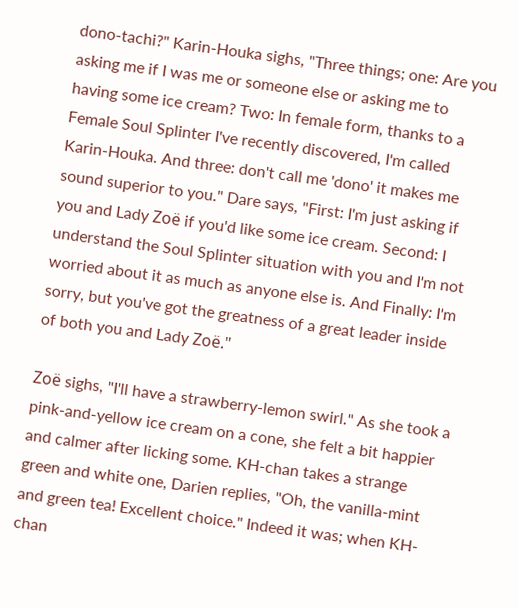dono-tachi?" Karin-Houka sighs, "Three things; one: Are you asking me if I was me or someone else or asking me to having some ice cream? Two: In female form, thanks to a Female Soul Splinter I've recently discovered, I'm called Karin-Houka. And three: don't call me 'dono' it makes me sound superior to you." Dare says, "First: I'm just asking if you and Lady Zoë if you'd like some ice cream. Second: I understand the Soul Splinter situation with you and I'm not worried about it as much as anyone else is. And Finally: I'm sorry, but you've got the greatness of a great leader inside of both you and Lady Zoë."

Zoë sighs, "I'll have a strawberry-lemon swirl." As she took a pink-and-yellow ice cream on a cone, she felt a bit happier and calmer after licking some. KH-chan takes a strange green and white one, Darien replies, "Oh, the vanilla-mint and green tea! Excellent choice." Indeed it was; when KH-chan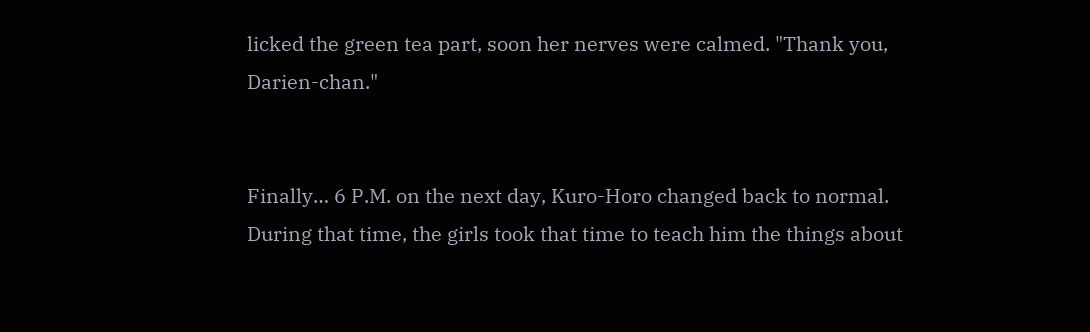licked the green tea part, soon her nerves were calmed. "Thank you, Darien-chan."


Finally… 6 P.M. on the next day, Kuro-Horo changed back to normal. During that time, the girls took that time to teach him the things about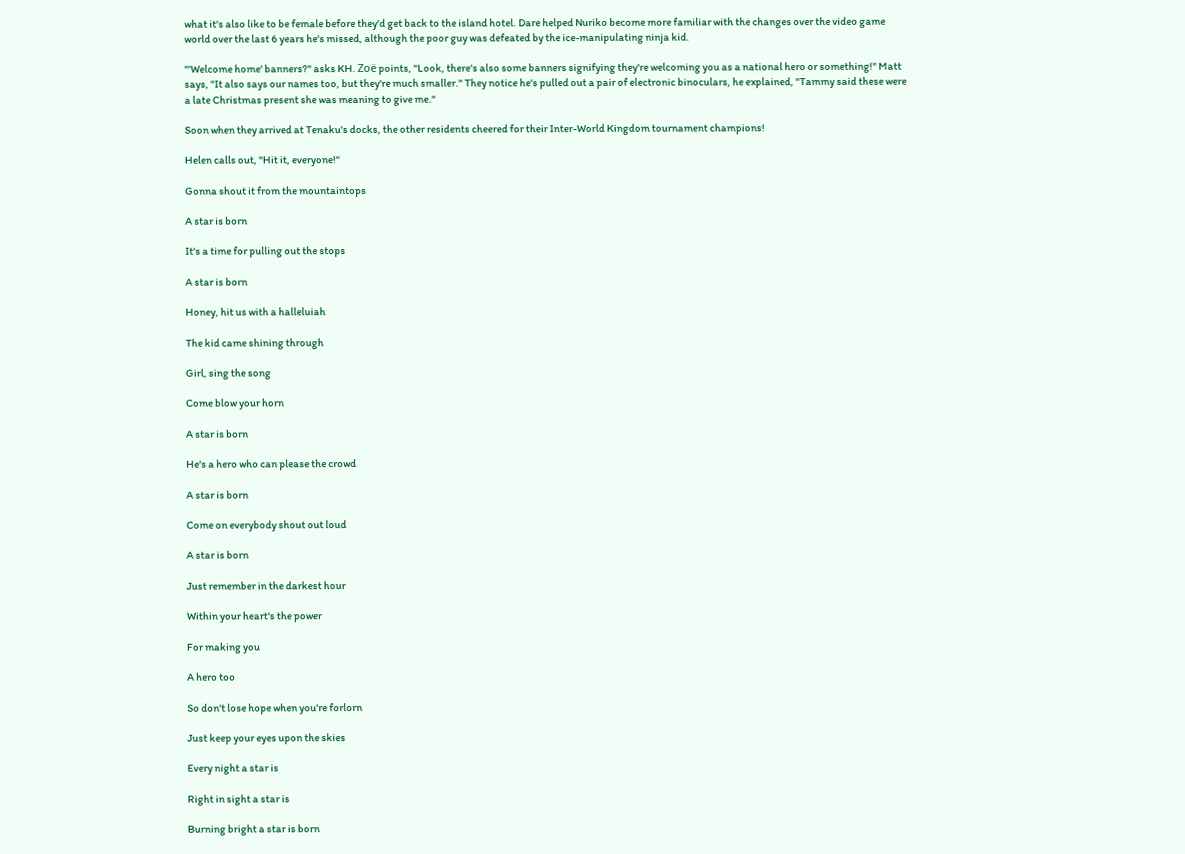what it's also like to be female before they'd get back to the island hotel. Dare helped Nuriko become more familiar with the changes over the video game world over the last 6 years he's missed, although the poor guy was defeated by the ice-manipulating ninja kid.

"'Welcome home' banners?" asks KH. Zoë points, "Look, there's also some banners signifying they're welcoming you as a national hero or something!" Matt says, "It also says our names too, but they're much smaller." They notice he's pulled out a pair of electronic binoculars, he explained, "Tammy said these were a late Christmas present she was meaning to give me."

Soon when they arrived at Tenaku's docks, the other residents cheered for their Inter-World Kingdom tournament champions!

Helen calls out, "Hit it, everyone!"

Gonna shout it from the mountaintops

A star is born

It's a time for pulling out the stops

A star is born

Honey, hit us with a halleluiah

The kid came shining through

Girl, sing the song

Come blow your horn

A star is born

He's a hero who can please the crowd

A star is born

Come on everybody shout out loud

A star is born

Just remember in the darkest hour

Within your heart's the power

For making you

A hero too

So don't lose hope when you're forlorn

Just keep your eyes upon the skies

Every night a star is

Right in sight a star is

Burning bright a star is born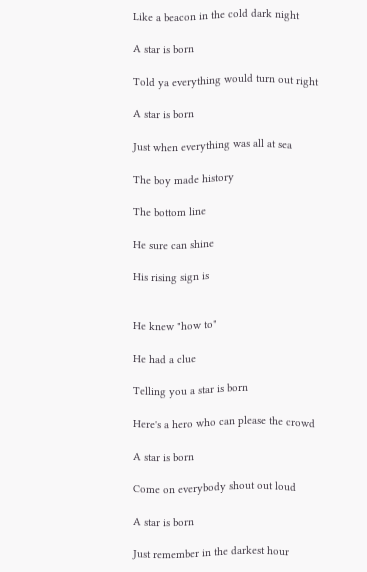Like a beacon in the cold dark night

A star is born

Told ya everything would turn out right

A star is born

Just when everything was all at sea

The boy made history

The bottom line

He sure can shine

His rising sign is


He knew "how to"

He had a clue

Telling you a star is born

Here's a hero who can please the crowd

A star is born

Come on everybody shout out loud

A star is born

Just remember in the darkest hour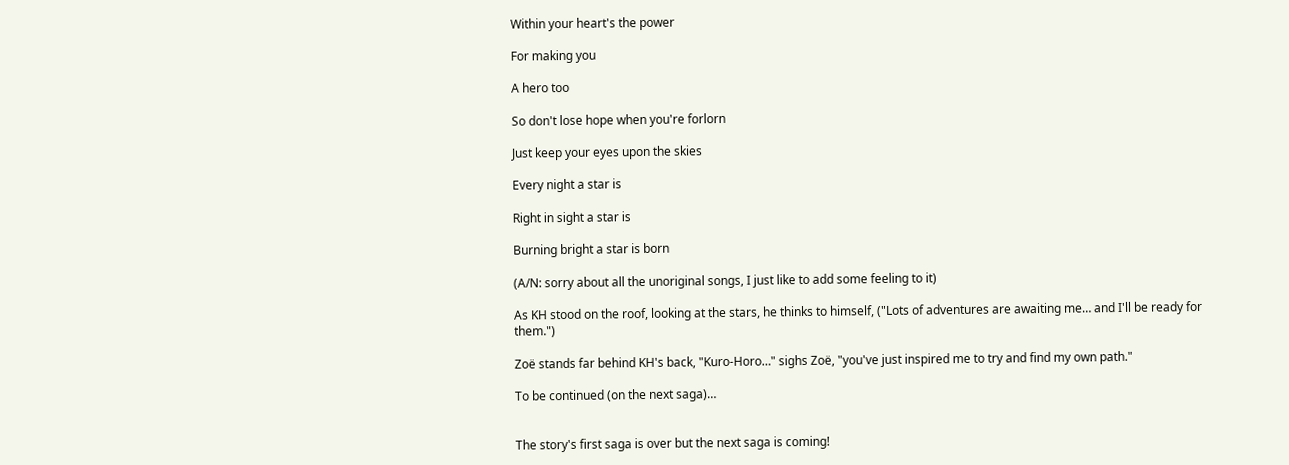Within your heart's the power

For making you

A hero too

So don't lose hope when you're forlorn

Just keep your eyes upon the skies

Every night a star is

Right in sight a star is

Burning bright a star is born

(A/N: sorry about all the unoriginal songs, I just like to add some feeling to it)

As KH stood on the roof, looking at the stars, he thinks to himself, ("Lots of adventures are awaiting me… and I'll be ready for them.")

Zoë stands far behind KH's back, "Kuro-Horo…" sighs Zoë, "you've just inspired me to try and find my own path."

To be continued (on the next saga)…


The story's first saga is over but the next saga is coming!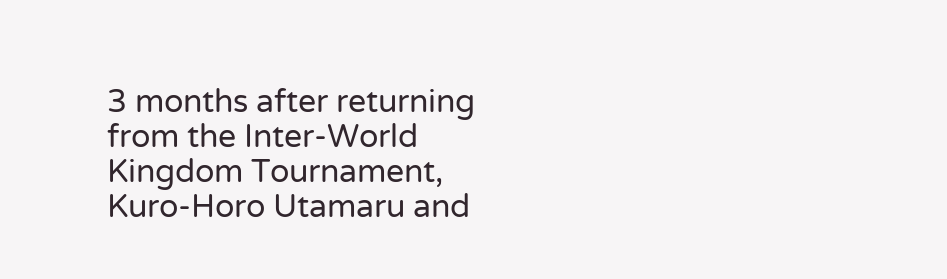3 months after returning from the Inter-World Kingdom Tournament, Kuro-Horo Utamaru and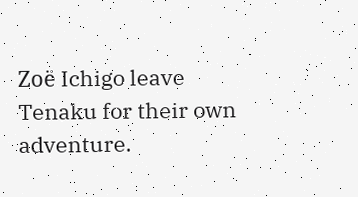Zoë Ichigo leave Tenaku for their own adventure.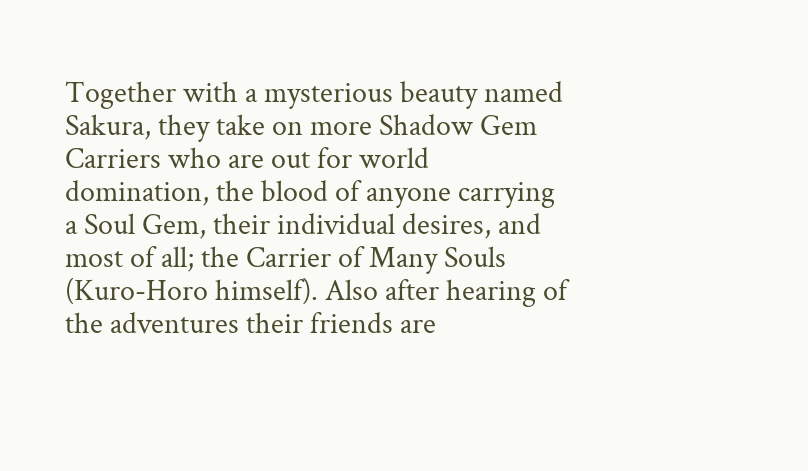Together with a mysterious beauty named Sakura, they take on more Shadow Gem Carriers who are out for world domination, the blood of anyone carrying a Soul Gem, their individual desires, and most of all; the Carrier of Many Souls (Kuro-Horo himself). Also after hearing of the adventures their friends are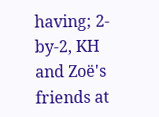having; 2-by-2, KH and Zoë's friends at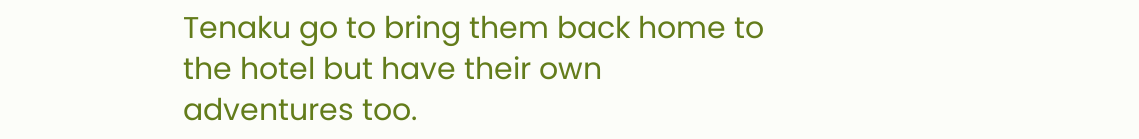Tenaku go to bring them back home to the hotel but have their own adventures too.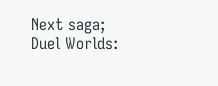Next saga; Duel Worlds: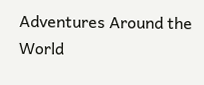Adventures Around the World